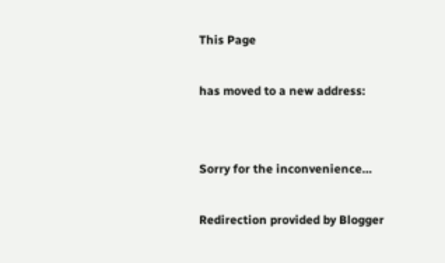This Page

has moved to a new address:


Sorry for the inconvenience…

Redirection provided by Blogger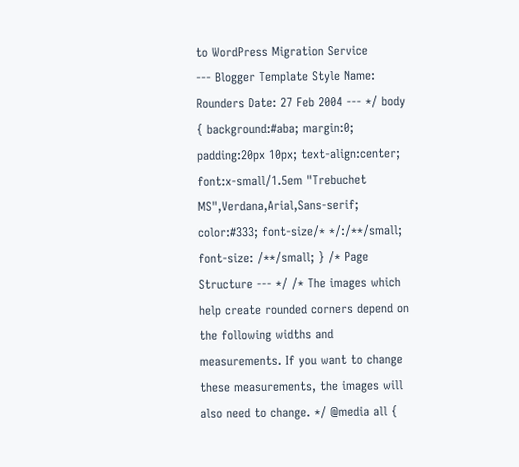to WordPress Migration Service
--- Blogger Template Style Name: Rounders Date: 27 Feb 2004 --- */ body { background:#aba; margin:0; padding:20px 10px; text-align:center; font:x-small/1.5em "Trebuchet MS",Verdana,Arial,Sans-serif; color:#333; font-size/* */:/**/small; font-size: /**/small; } /* Page Structure --- */ /* The images which help create rounded corners depend on the following widths and measurements. If you want to change these measurements, the images will also need to change. */ @media all {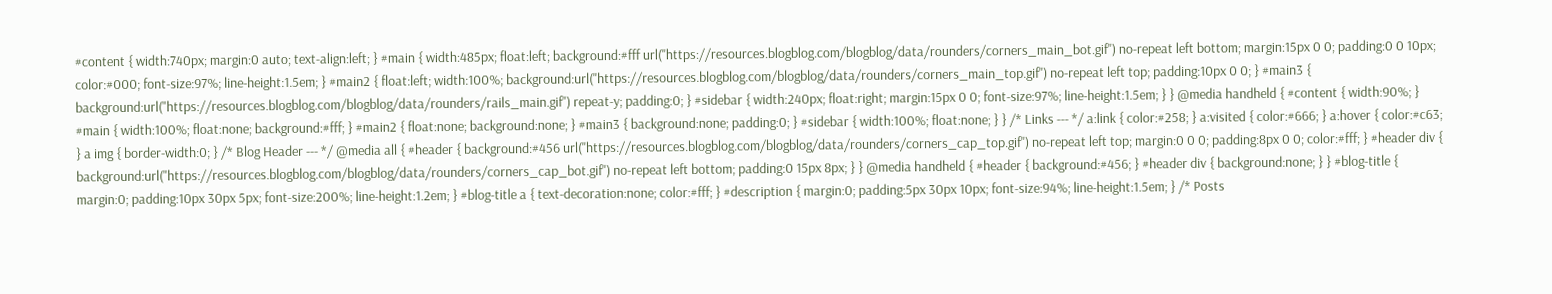#content { width:740px; margin:0 auto; text-align:left; } #main { width:485px; float:left; background:#fff url("https://resources.blogblog.com/blogblog/data/rounders/corners_main_bot.gif") no-repeat left bottom; margin:15px 0 0; padding:0 0 10px; color:#000; font-size:97%; line-height:1.5em; } #main2 { float:left; width:100%; background:url("https://resources.blogblog.com/blogblog/data/rounders/corners_main_top.gif") no-repeat left top; padding:10px 0 0; } #main3 { background:url("https://resources.blogblog.com/blogblog/data/rounders/rails_main.gif") repeat-y; padding:0; } #sidebar { width:240px; float:right; margin:15px 0 0; font-size:97%; line-height:1.5em; } } @media handheld { #content { width:90%; } #main { width:100%; float:none; background:#fff; } #main2 { float:none; background:none; } #main3 { background:none; padding:0; } #sidebar { width:100%; float:none; } } /* Links --- */ a:link { color:#258; } a:visited { color:#666; } a:hover { color:#c63; } a img { border-width:0; } /* Blog Header --- */ @media all { #header { background:#456 url("https://resources.blogblog.com/blogblog/data/rounders/corners_cap_top.gif") no-repeat left top; margin:0 0 0; padding:8px 0 0; color:#fff; } #header div { background:url("https://resources.blogblog.com/blogblog/data/rounders/corners_cap_bot.gif") no-repeat left bottom; padding:0 15px 8px; } } @media handheld { #header { background:#456; } #header div { background:none; } } #blog-title { margin:0; padding:10px 30px 5px; font-size:200%; line-height:1.2em; } #blog-title a { text-decoration:none; color:#fff; } #description { margin:0; padding:5px 30px 10px; font-size:94%; line-height:1.5em; } /* Posts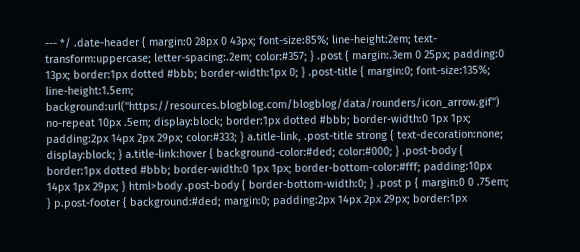--- */ .date-header { margin:0 28px 0 43px; font-size:85%; line-height:2em; text-transform:uppercase; letter-spacing:.2em; color:#357; } .post { margin:.3em 0 25px; padding:0 13px; border:1px dotted #bbb; border-width:1px 0; } .post-title { margin:0; font-size:135%; line-height:1.5em; background:url("https://resources.blogblog.com/blogblog/data/rounders/icon_arrow.gif") no-repeat 10px .5em; display:block; border:1px dotted #bbb; border-width:0 1px 1px; padding:2px 14px 2px 29px; color:#333; } a.title-link, .post-title strong { text-decoration:none; display:block; } a.title-link:hover { background-color:#ded; color:#000; } .post-body { border:1px dotted #bbb; border-width:0 1px 1px; border-bottom-color:#fff; padding:10px 14px 1px 29px; } html>body .post-body { border-bottom-width:0; } .post p { margin:0 0 .75em; } p.post-footer { background:#ded; margin:0; padding:2px 14px 2px 29px; border:1px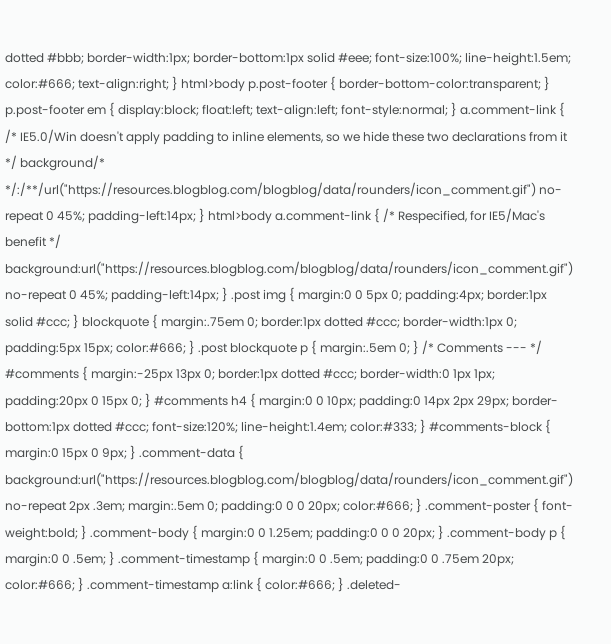dotted #bbb; border-width:1px; border-bottom:1px solid #eee; font-size:100%; line-height:1.5em; color:#666; text-align:right; } html>body p.post-footer { border-bottom-color:transparent; } p.post-footer em { display:block; float:left; text-align:left; font-style:normal; } a.comment-link { /* IE5.0/Win doesn't apply padding to inline elements, so we hide these two declarations from it */ background/* */:/**/url("https://resources.blogblog.com/blogblog/data/rounders/icon_comment.gif") no-repeat 0 45%; padding-left:14px; } html>body a.comment-link { /* Respecified, for IE5/Mac's benefit */ background:url("https://resources.blogblog.com/blogblog/data/rounders/icon_comment.gif") no-repeat 0 45%; padding-left:14px; } .post img { margin:0 0 5px 0; padding:4px; border:1px solid #ccc; } blockquote { margin:.75em 0; border:1px dotted #ccc; border-width:1px 0; padding:5px 15px; color:#666; } .post blockquote p { margin:.5em 0; } /* Comments --- */ #comments { margin:-25px 13px 0; border:1px dotted #ccc; border-width:0 1px 1px; padding:20px 0 15px 0; } #comments h4 { margin:0 0 10px; padding:0 14px 2px 29px; border-bottom:1px dotted #ccc; font-size:120%; line-height:1.4em; color:#333; } #comments-block { margin:0 15px 0 9px; } .comment-data { background:url("https://resources.blogblog.com/blogblog/data/rounders/icon_comment.gif") no-repeat 2px .3em; margin:.5em 0; padding:0 0 0 20px; color:#666; } .comment-poster { font-weight:bold; } .comment-body { margin:0 0 1.25em; padding:0 0 0 20px; } .comment-body p { margin:0 0 .5em; } .comment-timestamp { margin:0 0 .5em; padding:0 0 .75em 20px; color:#666; } .comment-timestamp a:link { color:#666; } .deleted-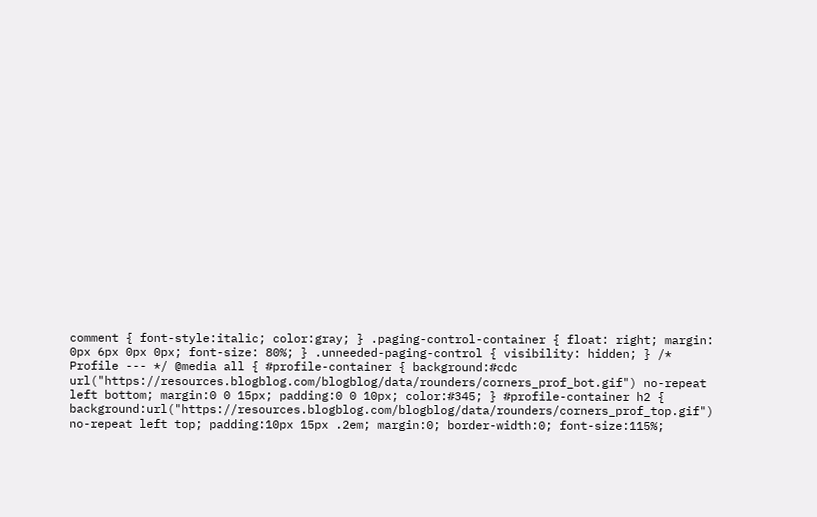comment { font-style:italic; color:gray; } .paging-control-container { float: right; margin: 0px 6px 0px 0px; font-size: 80%; } .unneeded-paging-control { visibility: hidden; } /* Profile --- */ @media all { #profile-container { background:#cdc url("https://resources.blogblog.com/blogblog/data/rounders/corners_prof_bot.gif") no-repeat left bottom; margin:0 0 15px; padding:0 0 10px; color:#345; } #profile-container h2 { background:url("https://resources.blogblog.com/blogblog/data/rounders/corners_prof_top.gif") no-repeat left top; padding:10px 15px .2em; margin:0; border-width:0; font-size:115%;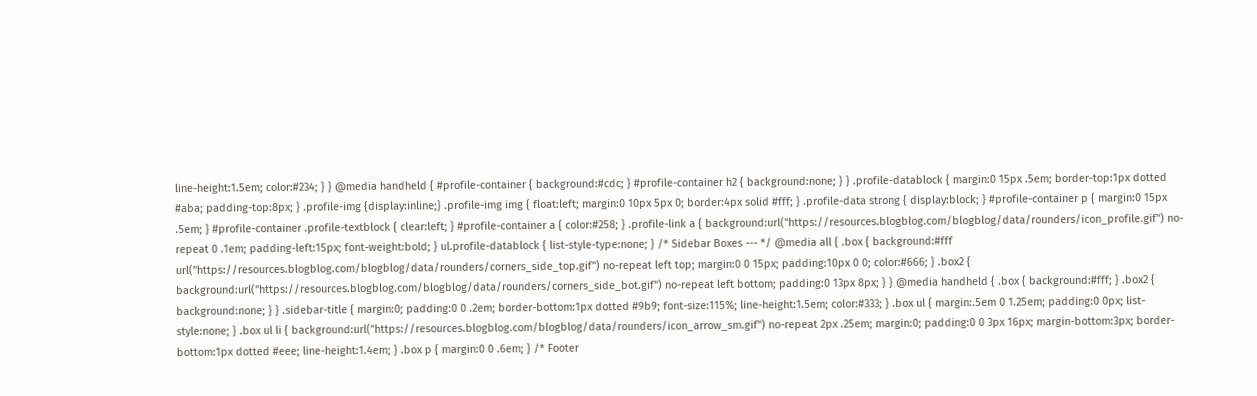line-height:1.5em; color:#234; } } @media handheld { #profile-container { background:#cdc; } #profile-container h2 { background:none; } } .profile-datablock { margin:0 15px .5em; border-top:1px dotted #aba; padding-top:8px; } .profile-img {display:inline;} .profile-img img { float:left; margin:0 10px 5px 0; border:4px solid #fff; } .profile-data strong { display:block; } #profile-container p { margin:0 15px .5em; } #profile-container .profile-textblock { clear:left; } #profile-container a { color:#258; } .profile-link a { background:url("https://resources.blogblog.com/blogblog/data/rounders/icon_profile.gif") no-repeat 0 .1em; padding-left:15px; font-weight:bold; } ul.profile-datablock { list-style-type:none; } /* Sidebar Boxes --- */ @media all { .box { background:#fff url("https://resources.blogblog.com/blogblog/data/rounders/corners_side_top.gif") no-repeat left top; margin:0 0 15px; padding:10px 0 0; color:#666; } .box2 { background:url("https://resources.blogblog.com/blogblog/data/rounders/corners_side_bot.gif") no-repeat left bottom; padding:0 13px 8px; } } @media handheld { .box { background:#fff; } .box2 { background:none; } } .sidebar-title { margin:0; padding:0 0 .2em; border-bottom:1px dotted #9b9; font-size:115%; line-height:1.5em; color:#333; } .box ul { margin:.5em 0 1.25em; padding:0 0px; list-style:none; } .box ul li { background:url("https://resources.blogblog.com/blogblog/data/rounders/icon_arrow_sm.gif") no-repeat 2px .25em; margin:0; padding:0 0 3px 16px; margin-bottom:3px; border-bottom:1px dotted #eee; line-height:1.4em; } .box p { margin:0 0 .6em; } /* Footer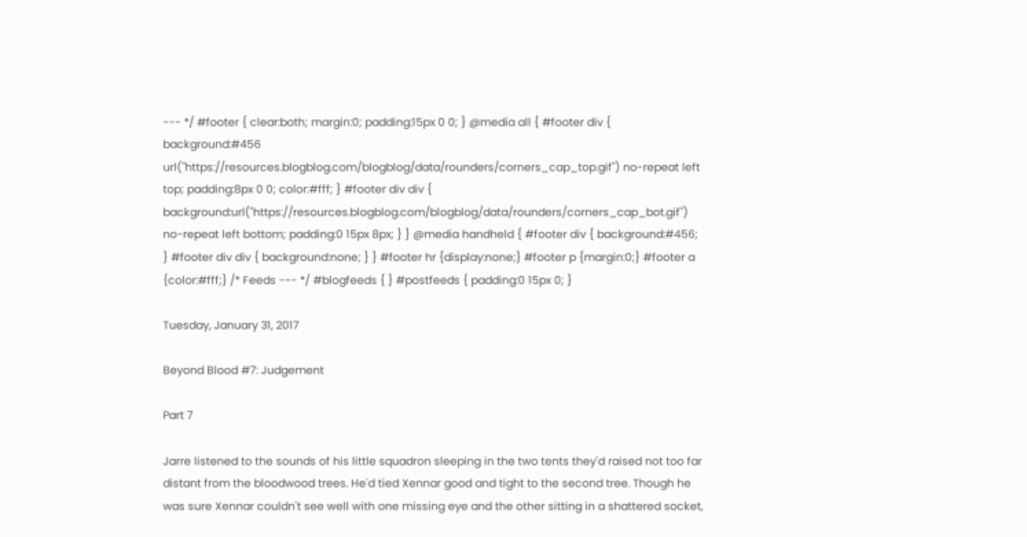--- */ #footer { clear:both; margin:0; padding:15px 0 0; } @media all { #footer div { background:#456 url("https://resources.blogblog.com/blogblog/data/rounders/corners_cap_top.gif") no-repeat left top; padding:8px 0 0; color:#fff; } #footer div div { background:url("https://resources.blogblog.com/blogblog/data/rounders/corners_cap_bot.gif") no-repeat left bottom; padding:0 15px 8px; } } @media handheld { #footer div { background:#456; } #footer div div { background:none; } } #footer hr {display:none;} #footer p {margin:0;} #footer a {color:#fff;} /* Feeds --- */ #blogfeeds { } #postfeeds { padding:0 15px 0; }

Tuesday, January 31, 2017

Beyond Blood #7: Judgement

Part 7

Jarre listened to the sounds of his little squadron sleeping in the two tents they'd raised not too far distant from the bloodwood trees. He'd tied Xennar good and tight to the second tree. Though he was sure Xennar couldn't see well with one missing eye and the other sitting in a shattered socket,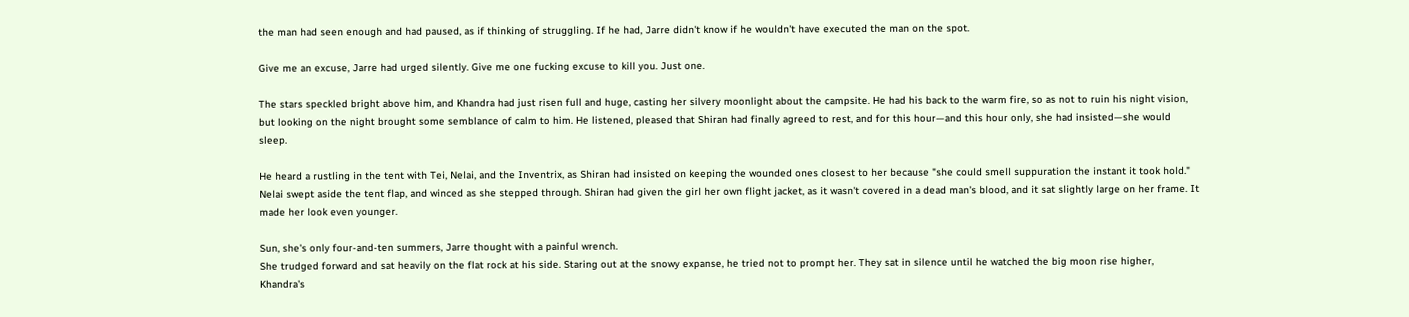the man had seen enough and had paused, as if thinking of struggling. If he had, Jarre didn't know if he wouldn't have executed the man on the spot.

Give me an excuse, Jarre had urged silently. Give me one fucking excuse to kill you. Just one.

The stars speckled bright above him, and Khandra had just risen full and huge, casting her silvery moonlight about the campsite. He had his back to the warm fire, so as not to ruin his night vision, but looking on the night brought some semblance of calm to him. He listened, pleased that Shiran had finally agreed to rest, and for this hour—and this hour only, she had insisted—she would sleep.

He heard a rustling in the tent with Tei, Nelai, and the Inventrix, as Shiran had insisted on keeping the wounded ones closest to her because "she could smell suppuration the instant it took hold." Nelai swept aside the tent flap, and winced as she stepped through. Shiran had given the girl her own flight jacket, as it wasn't covered in a dead man's blood, and it sat slightly large on her frame. It made her look even younger.

Sun, she's only four-and-ten summers, Jarre thought with a painful wrench.
She trudged forward and sat heavily on the flat rock at his side. Staring out at the snowy expanse, he tried not to prompt her. They sat in silence until he watched the big moon rise higher, Khandra's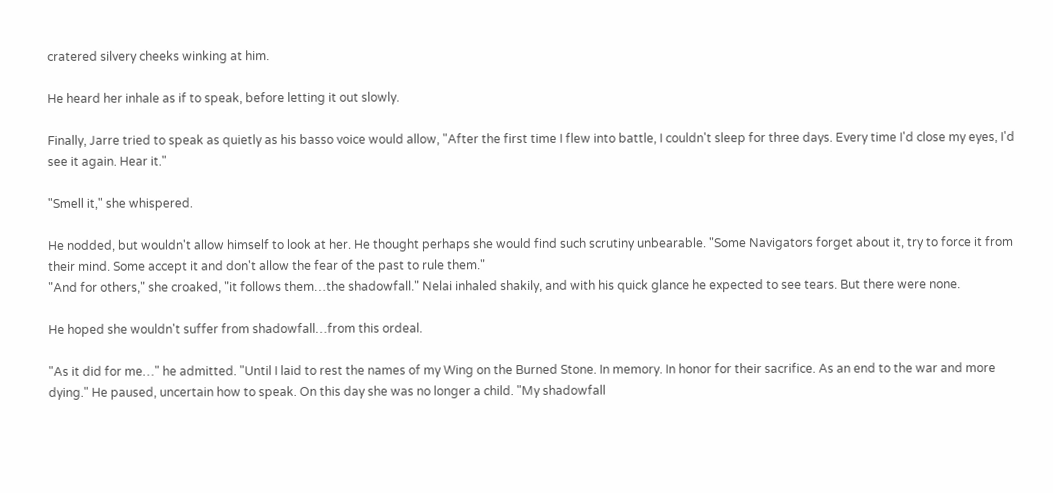cratered silvery cheeks winking at him.

He heard her inhale as if to speak, before letting it out slowly.

Finally, Jarre tried to speak as quietly as his basso voice would allow, "After the first time I flew into battle, I couldn't sleep for three days. Every time I'd close my eyes, I'd see it again. Hear it."

"Smell it," she whispered.

He nodded, but wouldn't allow himself to look at her. He thought perhaps she would find such scrutiny unbearable. "Some Navigators forget about it, try to force it from their mind. Some accept it and don't allow the fear of the past to rule them."
"And for others," she croaked, "it follows them…the shadowfall." Nelai inhaled shakily, and with his quick glance he expected to see tears. But there were none.

He hoped she wouldn't suffer from shadowfall…from this ordeal.

"As it did for me…" he admitted. "Until I laid to rest the names of my Wing on the Burned Stone. In memory. In honor for their sacrifice. As an end to the war and more dying." He paused, uncertain how to speak. On this day she was no longer a child. "My shadowfall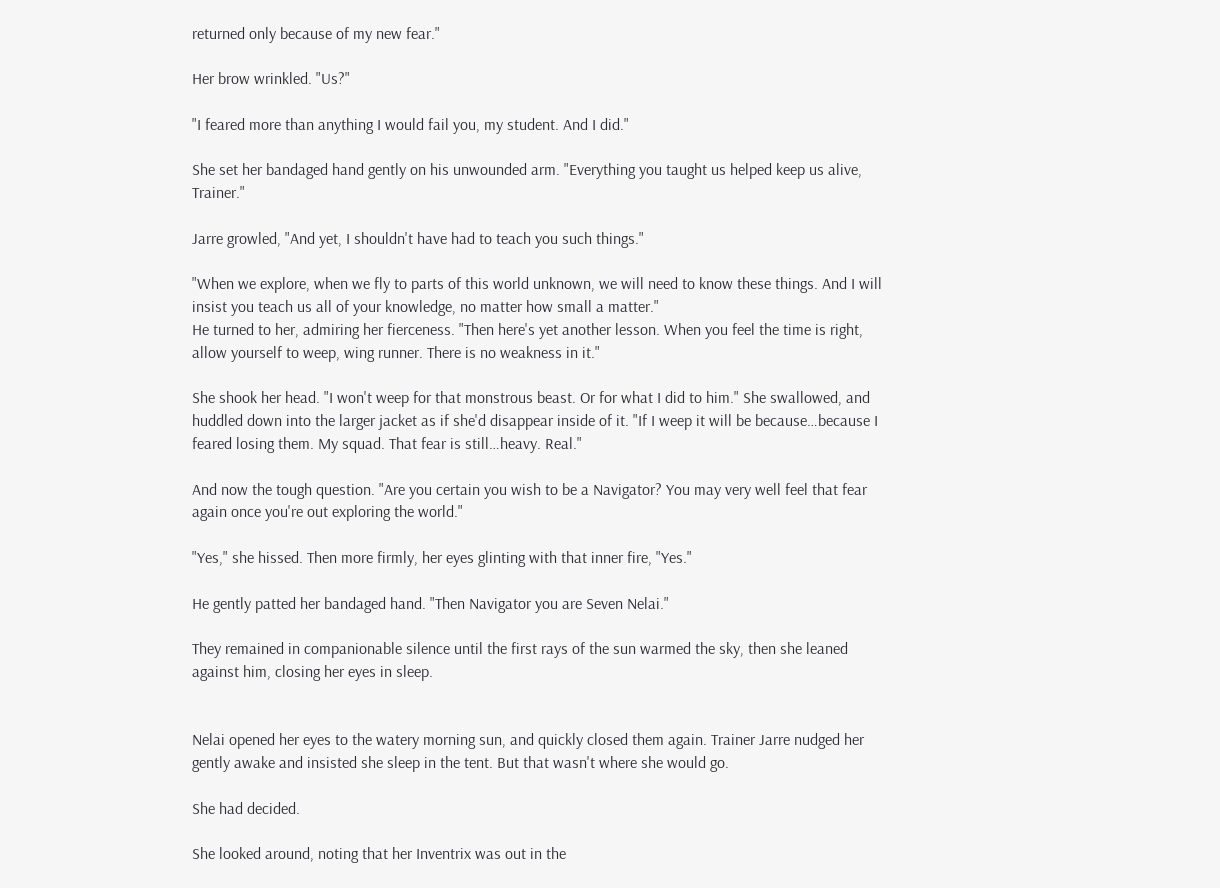returned only because of my new fear."

Her brow wrinkled. "Us?"

"I feared more than anything I would fail you, my student. And I did."

She set her bandaged hand gently on his unwounded arm. "Everything you taught us helped keep us alive, Trainer."

Jarre growled, "And yet, I shouldn't have had to teach you such things."

"When we explore, when we fly to parts of this world unknown, we will need to know these things. And I will insist you teach us all of your knowledge, no matter how small a matter."
He turned to her, admiring her fierceness. "Then here's yet another lesson. When you feel the time is right, allow yourself to weep, wing runner. There is no weakness in it."

She shook her head. "I won't weep for that monstrous beast. Or for what I did to him." She swallowed, and huddled down into the larger jacket as if she'd disappear inside of it. "If I weep it will be because…because I feared losing them. My squad. That fear is still…heavy. Real."

And now the tough question. "Are you certain you wish to be a Navigator? You may very well feel that fear again once you're out exploring the world."

"Yes," she hissed. Then more firmly, her eyes glinting with that inner fire, "Yes."

He gently patted her bandaged hand. "Then Navigator you are Seven Nelai."

They remained in companionable silence until the first rays of the sun warmed the sky, then she leaned against him, closing her eyes in sleep.


Nelai opened her eyes to the watery morning sun, and quickly closed them again. Trainer Jarre nudged her gently awake and insisted she sleep in the tent. But that wasn't where she would go.

She had decided.

She looked around, noting that her Inventrix was out in the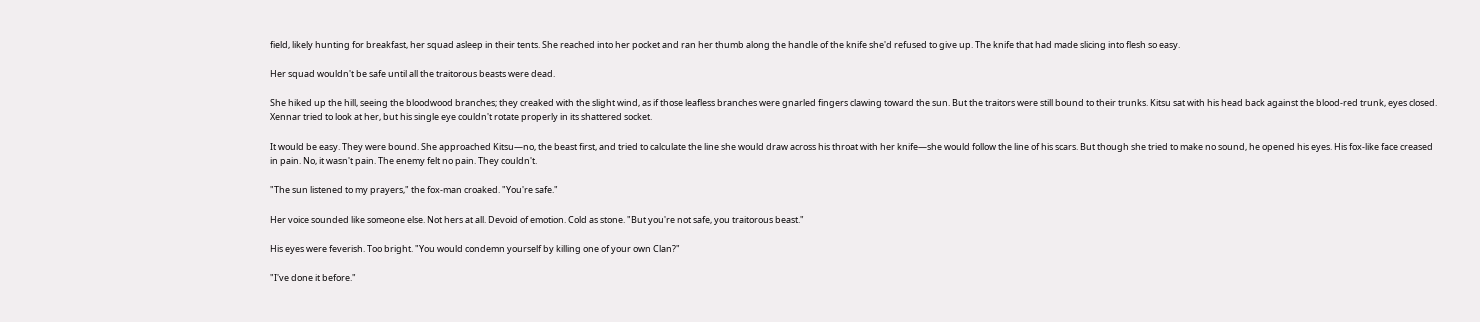field, likely hunting for breakfast, her squad asleep in their tents. She reached into her pocket and ran her thumb along the handle of the knife she'd refused to give up. The knife that had made slicing into flesh so easy.

Her squad wouldn't be safe until all the traitorous beasts were dead.

She hiked up the hill, seeing the bloodwood branches; they creaked with the slight wind, as if those leafless branches were gnarled fingers clawing toward the sun. But the traitors were still bound to their trunks. Kitsu sat with his head back against the blood-red trunk, eyes closed. Xennar tried to look at her, but his single eye couldn't rotate properly in its shattered socket.

It would be easy. They were bound. She approached Kitsu—no, the beast first, and tried to calculate the line she would draw across his throat with her knife—she would follow the line of his scars. But though she tried to make no sound, he opened his eyes. His fox-like face creased in pain. No, it wasn't pain. The enemy felt no pain. They couldn't.

"The sun listened to my prayers," the fox-man croaked. "You're safe."

Her voice sounded like someone else. Not hers at all. Devoid of emotion. Cold as stone. "But you're not safe, you traitorous beast."

His eyes were feverish. Too bright. "You would condemn yourself by killing one of your own Clan?"

"I've done it before."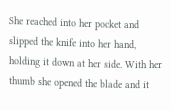She reached into her pocket and slipped the knife into her hand, holding it down at her side. With her thumb she opened the blade and it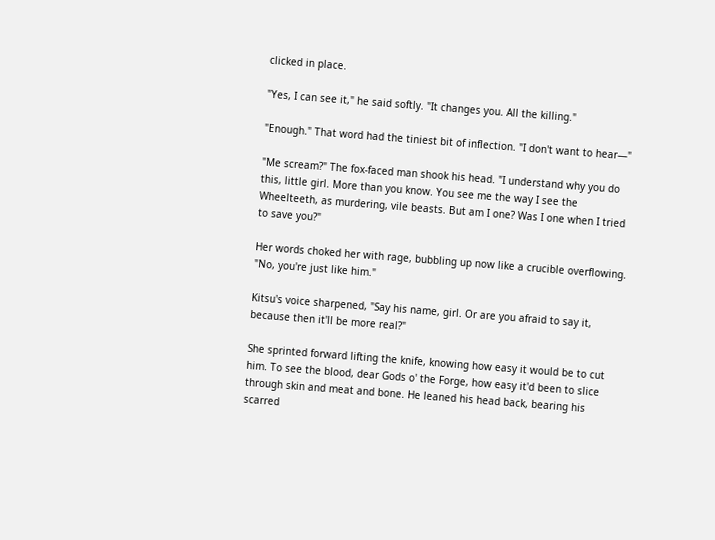clicked in place.

"Yes, I can see it," he said softly. "It changes you. All the killing."

"Enough." That word had the tiniest bit of inflection. "I don't want to hear—"

"Me scream?" The fox-faced man shook his head. "I understand why you do this, little girl. More than you know. You see me the way I see the Wheelteeth, as murdering, vile beasts. But am I one? Was I one when I tried to save you?"

Her words choked her with rage, bubbling up now like a crucible overflowing. "No, you're just like him."

Kitsu's voice sharpened, "Say his name, girl. Or are you afraid to say it, because then it'll be more real?"

She sprinted forward lifting the knife, knowing how easy it would be to cut him. To see the blood, dear Gods o' the Forge, how easy it'd been to slice through skin and meat and bone. He leaned his head back, bearing his scarred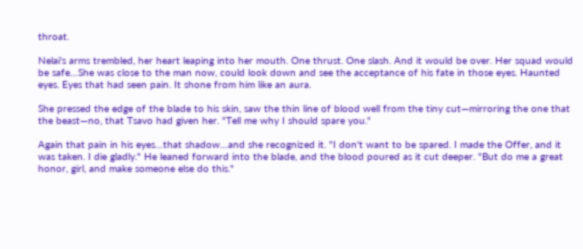throat.

Nelai's arms trembled, her heart leaping into her mouth. One thrust. One slash. And it would be over. Her squad would be safe…She was close to the man now, could look down and see the acceptance of his fate in those eyes. Haunted eyes. Eyes that had seen pain. It shone from him like an aura.

She pressed the edge of the blade to his skin, saw the thin line of blood well from the tiny cut—mirroring the one that the beast—no, that Tsavo had given her. "Tell me why I should spare you."

Again that pain in his eyes…that shadow…and she recognized it. "I don't want to be spared. I made the Offer, and it was taken. I die gladly." He leaned forward into the blade, and the blood poured as it cut deeper. "But do me a great honor, girl, and make someone else do this."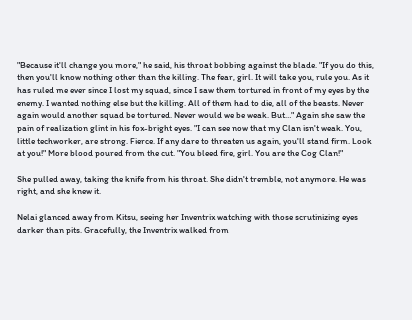"Because it'll change you more," he said, his throat bobbing against the blade. "If you do this, then you'll know nothing other than the killing. The fear, girl. It will take you, rule you. As it has ruled me ever since I lost my squad, since I saw them tortured in front of my eyes by the enemy. I wanted nothing else but the killing. All of them had to die, all of the beasts. Never again would another squad be tortured. Never would we be weak. But…" Again she saw the pain of realization glint in his fox-bright eyes. "I can see now that my Clan isn't weak. You, little techworker, are strong. Fierce. If any dare to threaten us again, you'll stand firm. Look at you!" More blood poured from the cut. "You bleed fire, girl. You are the Cog Clan!"

She pulled away, taking the knife from his throat. She didn't tremble, not anymore. He was right, and she knew it.

Nelai glanced away from Kitsu, seeing her Inventrix watching with those scrutinizing eyes darker than pits. Gracefully, the Inventrix walked from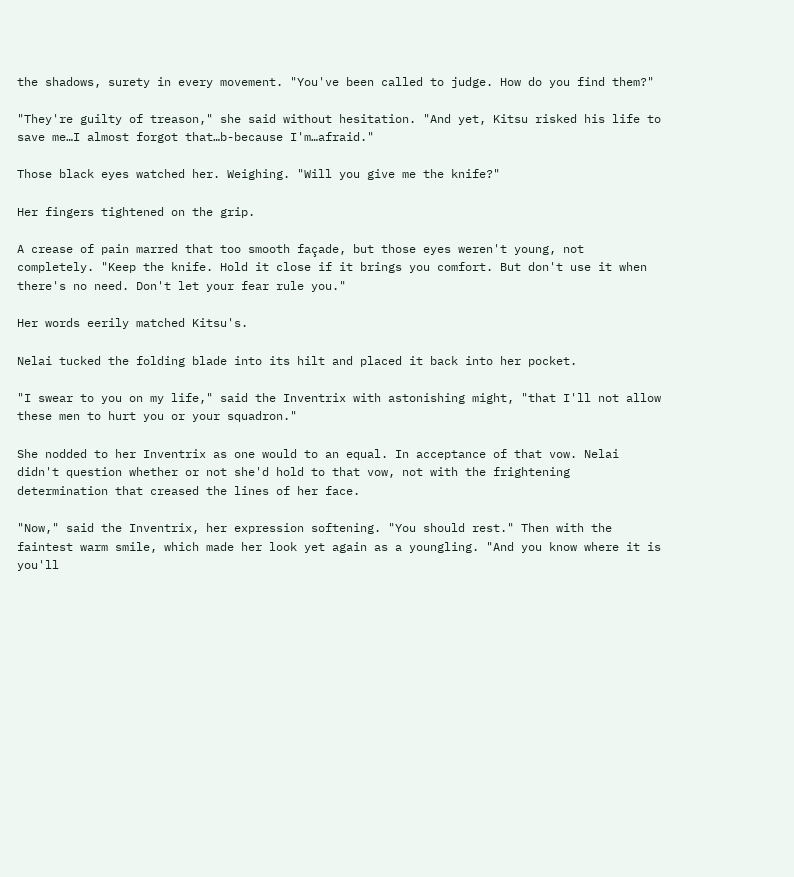the shadows, surety in every movement. "You've been called to judge. How do you find them?"

"They're guilty of treason," she said without hesitation. "And yet, Kitsu risked his life to save me…I almost forgot that…b-because I'm…afraid."

Those black eyes watched her. Weighing. "Will you give me the knife?"

Her fingers tightened on the grip.

A crease of pain marred that too smooth façade, but those eyes weren't young, not completely. "Keep the knife. Hold it close if it brings you comfort. But don't use it when there's no need. Don't let your fear rule you."

Her words eerily matched Kitsu's.

Nelai tucked the folding blade into its hilt and placed it back into her pocket.

"I swear to you on my life," said the Inventrix with astonishing might, "that I'll not allow these men to hurt you or your squadron."

She nodded to her Inventrix as one would to an equal. In acceptance of that vow. Nelai didn't question whether or not she'd hold to that vow, not with the frightening determination that creased the lines of her face.

"Now," said the Inventrix, her expression softening. "You should rest." Then with the faintest warm smile, which made her look yet again as a youngling. "And you know where it is you'll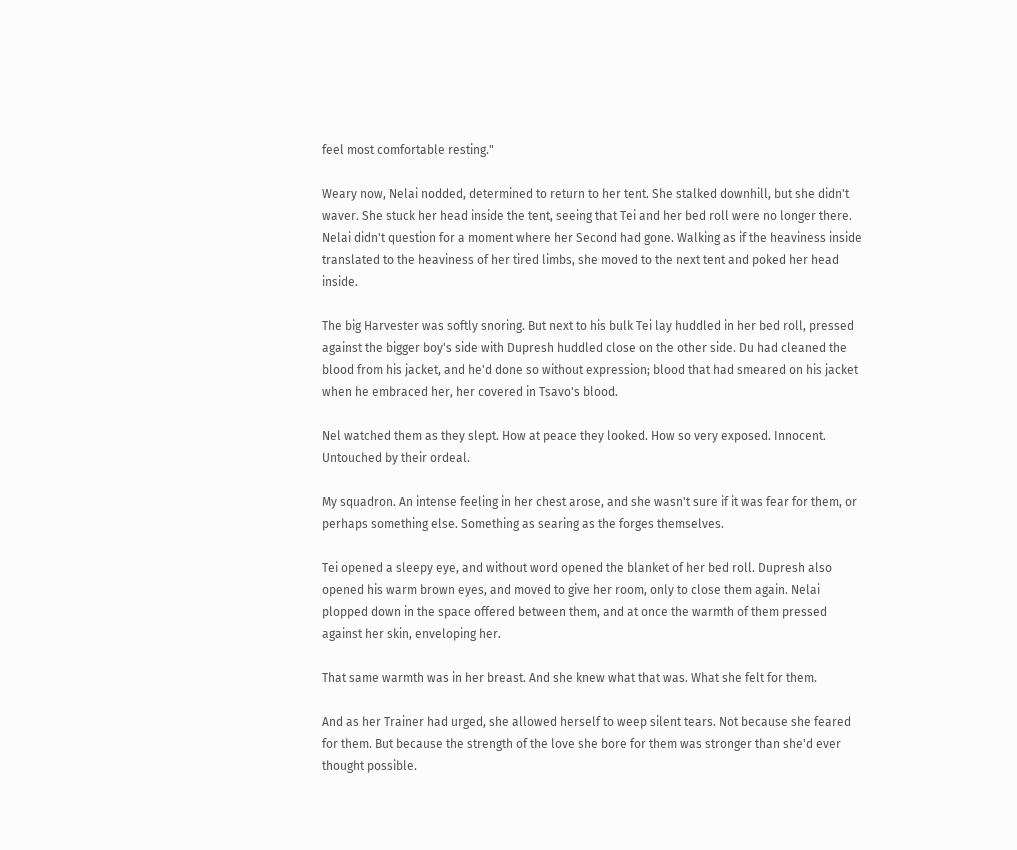feel most comfortable resting."

Weary now, Nelai nodded, determined to return to her tent. She stalked downhill, but she didn't waver. She stuck her head inside the tent, seeing that Tei and her bed roll were no longer there. Nelai didn't question for a moment where her Second had gone. Walking as if the heaviness inside translated to the heaviness of her tired limbs, she moved to the next tent and poked her head inside.

The big Harvester was softly snoring. But next to his bulk Tei lay huddled in her bed roll, pressed against the bigger boy's side with Dupresh huddled close on the other side. Du had cleaned the blood from his jacket, and he'd done so without expression; blood that had smeared on his jacket when he embraced her, her covered in Tsavo's blood.

Nel watched them as they slept. How at peace they looked. How so very exposed. Innocent. Untouched by their ordeal.

My squadron. An intense feeling in her chest arose, and she wasn't sure if it was fear for them, or perhaps something else. Something as searing as the forges themselves.

Tei opened a sleepy eye, and without word opened the blanket of her bed roll. Dupresh also opened his warm brown eyes, and moved to give her room, only to close them again. Nelai plopped down in the space offered between them, and at once the warmth of them pressed against her skin, enveloping her.

That same warmth was in her breast. And she knew what that was. What she felt for them.

And as her Trainer had urged, she allowed herself to weep silent tears. Not because she feared for them. But because the strength of the love she bore for them was stronger than she'd ever thought possible.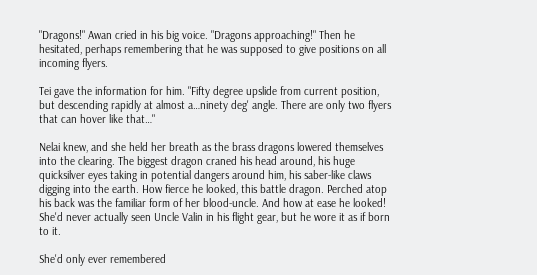"Dragons!" Awan cried in his big voice. "Dragons approaching!" Then he hesitated, perhaps remembering that he was supposed to give positions on all incoming flyers.

Tei gave the information for him. "Fifty degree upslide from current position, but descending rapidly at almost a…ninety deg' angle. There are only two flyers that can hover like that…"

Nelai knew, and she held her breath as the brass dragons lowered themselves into the clearing. The biggest dragon craned his head around, his huge quicksilver eyes taking in potential dangers around him, his saber-like claws digging into the earth. How fierce he looked, this battle dragon. Perched atop his back was the familiar form of her blood-uncle. And how at ease he looked! She'd never actually seen Uncle Valin in his flight gear, but he wore it as if born to it.

She'd only ever remembered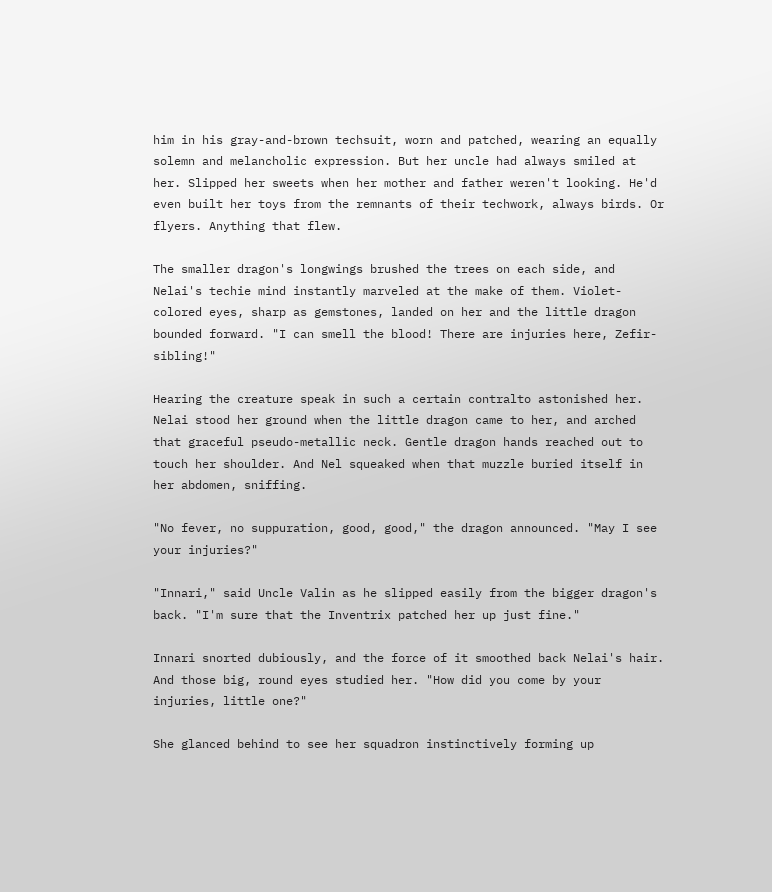him in his gray-and-brown techsuit, worn and patched, wearing an equally solemn and melancholic expression. But her uncle had always smiled at her. Slipped her sweets when her mother and father weren't looking. He'd even built her toys from the remnants of their techwork, always birds. Or flyers. Anything that flew.

The smaller dragon's longwings brushed the trees on each side, and Nelai's techie mind instantly marveled at the make of them. Violet-colored eyes, sharp as gemstones, landed on her and the little dragon bounded forward. "I can smell the blood! There are injuries here, Zefir-sibling!"

Hearing the creature speak in such a certain contralto astonished her. Nelai stood her ground when the little dragon came to her, and arched that graceful pseudo-metallic neck. Gentle dragon hands reached out to touch her shoulder. And Nel squeaked when that muzzle buried itself in her abdomen, sniffing.

"No fever, no suppuration, good, good," the dragon announced. "May I see your injuries?"

"Innari," said Uncle Valin as he slipped easily from the bigger dragon's back. "I'm sure that the Inventrix patched her up just fine."

Innari snorted dubiously, and the force of it smoothed back Nelai's hair. And those big, round eyes studied her. "How did you come by your injuries, little one?"

She glanced behind to see her squadron instinctively forming up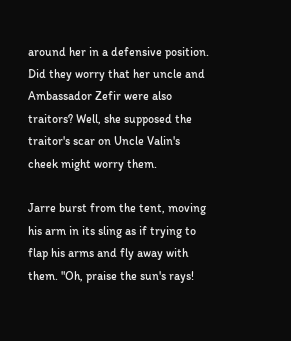around her in a defensive position. Did they worry that her uncle and Ambassador Zefir were also traitors? Well, she supposed the traitor's scar on Uncle Valin's cheek might worry them.

Jarre burst from the tent, moving his arm in its sling as if trying to flap his arms and fly away with them. "Oh, praise the sun's rays!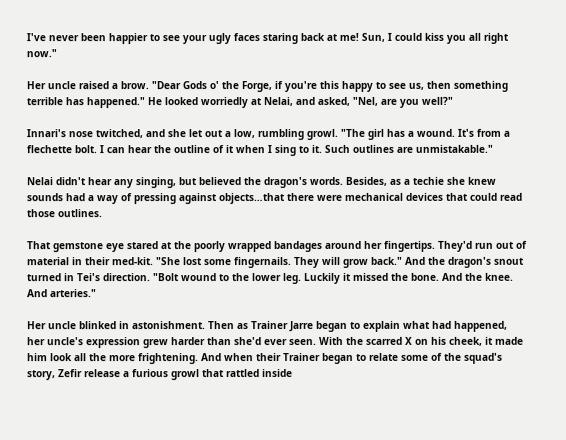I've never been happier to see your ugly faces staring back at me! Sun, I could kiss you all right now."

Her uncle raised a brow. "Dear Gods o' the Forge, if you're this happy to see us, then something terrible has happened." He looked worriedly at Nelai, and asked, "Nel, are you well?"

Innari's nose twitched, and she let out a low, rumbling growl. "The girl has a wound. It's from a flechette bolt. I can hear the outline of it when I sing to it. Such outlines are unmistakable."

Nelai didn't hear any singing, but believed the dragon's words. Besides, as a techie she knew sounds had a way of pressing against objects…that there were mechanical devices that could read those outlines.

That gemstone eye stared at the poorly wrapped bandages around her fingertips. They'd run out of material in their med-kit. "She lost some fingernails. They will grow back." And the dragon's snout turned in Tei's direction. "Bolt wound to the lower leg. Luckily it missed the bone. And the knee. And arteries."

Her uncle blinked in astonishment. Then as Trainer Jarre began to explain what had happened, her uncle's expression grew harder than she'd ever seen. With the scarred X on his cheek, it made him look all the more frightening. And when their Trainer began to relate some of the squad's story, Zefir release a furious growl that rattled inside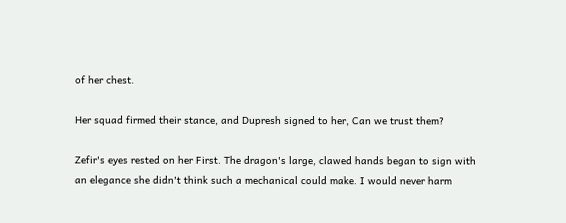of her chest.

Her squad firmed their stance, and Dupresh signed to her, Can we trust them?

Zefir's eyes rested on her First. The dragon's large, clawed hands began to sign with an elegance she didn't think such a mechanical could make. I would never harm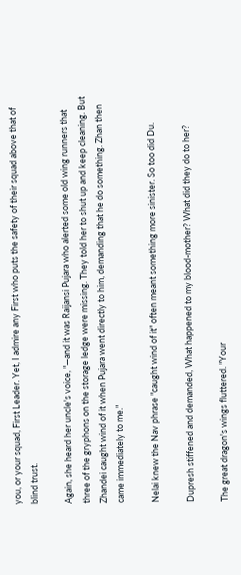you, or your squad, First Leader. Yet, I admire any First who puts the safety of their squad above that of blind trust.

Again, she heard her uncle's voice, "—and it was Raijansi Pujara who alerted some old wing runners that three of the gryphons on the storage ledge were missing. They told her to shut up and keep cleaning. But Zhandei caught wind of it when Pujara went directly to him, demanding that he do something. Zhan then came immediately to me."

Nelai knew the Nav phrase "caught wind of it" often meant something more sinister. So too did Du.

Dupresh stiffened and demanded, What happened to my blood-mother? What did they do to her?

The great dragon's wings fluttered. "Your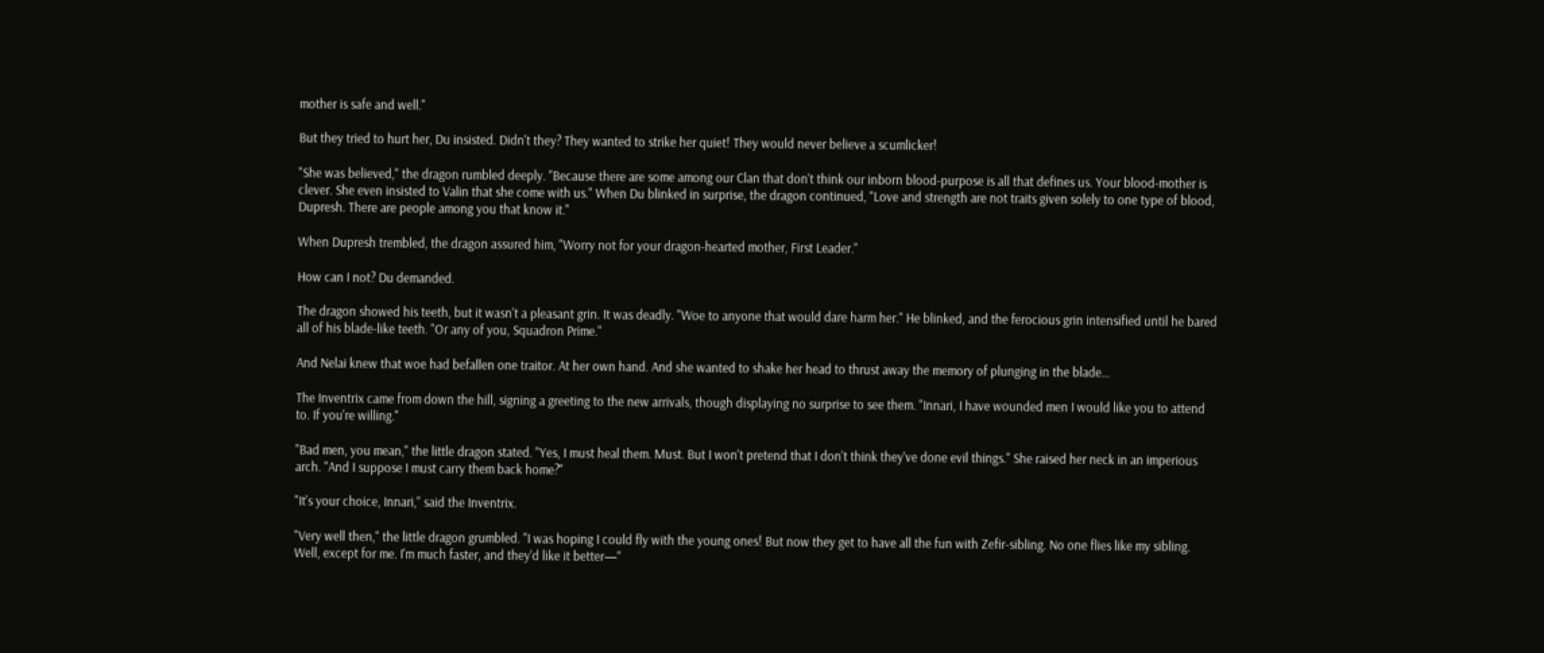mother is safe and well."

But they tried to hurt her, Du insisted. Didn't they? They wanted to strike her quiet! They would never believe a scumlicker!

"She was believed," the dragon rumbled deeply. "Because there are some among our Clan that don't think our inborn blood-purpose is all that defines us. Your blood-mother is clever. She even insisted to Valin that she come with us." When Du blinked in surprise, the dragon continued, "Love and strength are not traits given solely to one type of blood, Dupresh. There are people among you that know it."

When Dupresh trembled, the dragon assured him, "Worry not for your dragon-hearted mother, First Leader."

How can I not? Du demanded.

The dragon showed his teeth, but it wasn't a pleasant grin. It was deadly. "Woe to anyone that would dare harm her." He blinked, and the ferocious grin intensified until he bared all of his blade-like teeth. "Or any of you, Squadron Prime."

And Nelai knew that woe had befallen one traitor. At her own hand. And she wanted to shake her head to thrust away the memory of plunging in the blade…

The Inventrix came from down the hill, signing a greeting to the new arrivals, though displaying no surprise to see them. "Innari, I have wounded men I would like you to attend to. If you're willing."

"Bad men, you mean," the little dragon stated. "Yes, I must heal them. Must. But I won't pretend that I don't think they've done evil things." She raised her neck in an imperious arch. "And I suppose I must carry them back home?"

"It's your choice, Innari," said the Inventrix.

"Very well then," the little dragon grumbled. "I was hoping I could fly with the young ones! But now they get to have all the fun with Zefir-sibling. No one flies like my sibling. Well, except for me. I'm much faster, and they'd like it better—"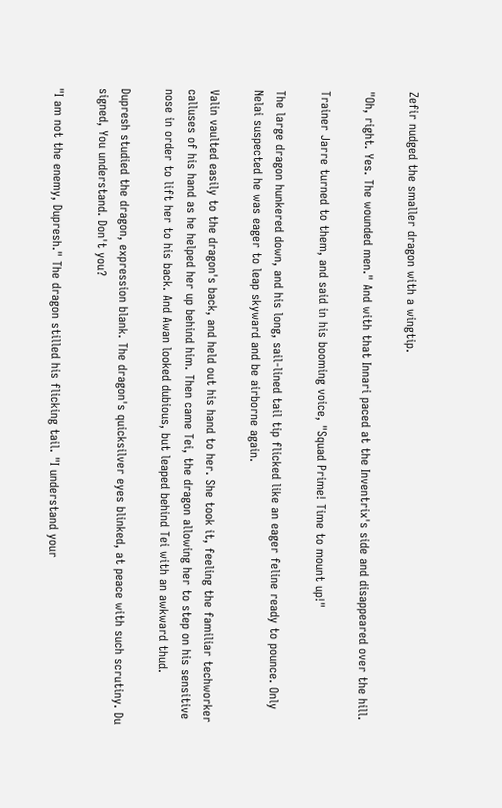Zefir nudged the smaller dragon with a wingtip.

"Oh, right. Yes. The wounded men." And with that Innari paced at the Inventrix's side and disappeared over the hill.

Trainer Jarre turned to them, and said in his booming voice, "Squad Prime! Time to mount up!"

The large dragon hunkered down, and his long, sail-lined tail tip flicked like an eager feline ready to pounce. Only Nelai suspected he was eager to leap skyward and be airborne again.

Valin vaulted easily to the dragon's back, and held out his hand to her. She took it, feeling the familiar techworker calluses of his hand as he helped her up behind him. Then came Tei, the dragon allowing her to step on his sensitive nose in order to lift her to his back. And Awan looked dubious, but leaped behind Tei with an awkward thud.

Dupresh studied the dragon, expression blank. The dragon's quicksilver eyes blinked, at peace with such scrutiny. Du signed, You understand. Don't you?

"I am not the enemy, Dupresh." The dragon stilled his flicking tail. "I understand your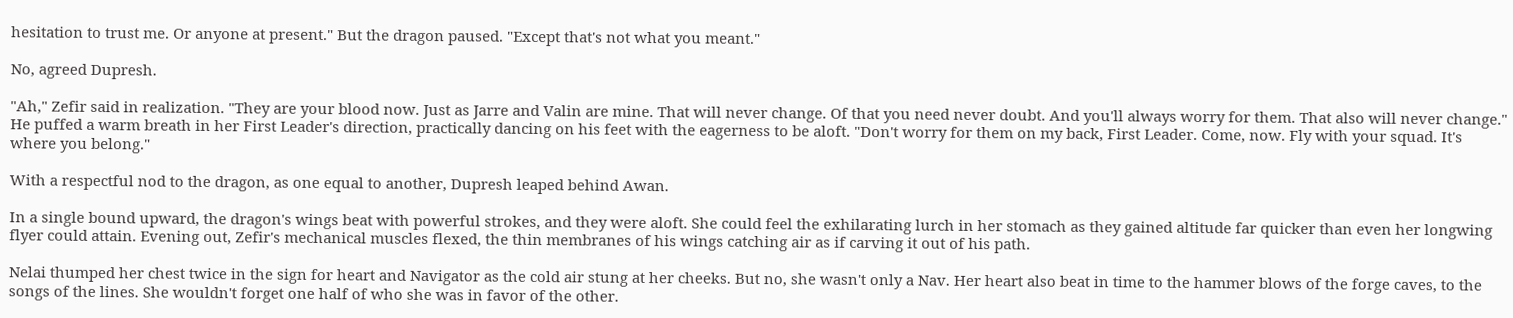hesitation to trust me. Or anyone at present." But the dragon paused. "Except that's not what you meant."

No, agreed Dupresh.

"Ah," Zefir said in realization. "They are your blood now. Just as Jarre and Valin are mine. That will never change. Of that you need never doubt. And you'll always worry for them. That also will never change." He puffed a warm breath in her First Leader's direction, practically dancing on his feet with the eagerness to be aloft. "Don't worry for them on my back, First Leader. Come, now. Fly with your squad. It's where you belong."

With a respectful nod to the dragon, as one equal to another, Dupresh leaped behind Awan.

In a single bound upward, the dragon's wings beat with powerful strokes, and they were aloft. She could feel the exhilarating lurch in her stomach as they gained altitude far quicker than even her longwing flyer could attain. Evening out, Zefir's mechanical muscles flexed, the thin membranes of his wings catching air as if carving it out of his path.

Nelai thumped her chest twice in the sign for heart and Navigator as the cold air stung at her cheeks. But no, she wasn't only a Nav. Her heart also beat in time to the hammer blows of the forge caves, to the songs of the lines. She wouldn't forget one half of who she was in favor of the other.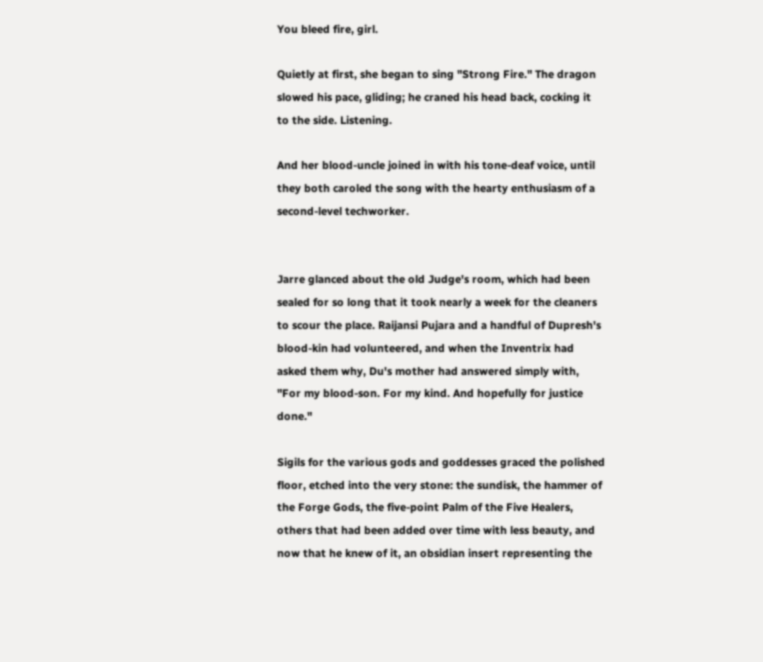You bleed fire, girl.

Quietly at first, she began to sing "Strong Fire." The dragon slowed his pace, gliding; he craned his head back, cocking it to the side. Listening.

And her blood-uncle joined in with his tone-deaf voice, until they both caroled the song with the hearty enthusiasm of a second-level techworker.


Jarre glanced about the old Judge's room, which had been sealed for so long that it took nearly a week for the cleaners to scour the place. Raijansi Pujara and a handful of Dupresh's blood-kin had volunteered, and when the Inventrix had asked them why, Du's mother had answered simply with, "For my blood-son. For my kind. And hopefully for justice done."

Sigils for the various gods and goddesses graced the polished floor, etched into the very stone: the sundisk, the hammer of the Forge Gods, the five-point Palm of the Five Healers, others that had been added over time with less beauty, and now that he knew of it, an obsidian insert representing the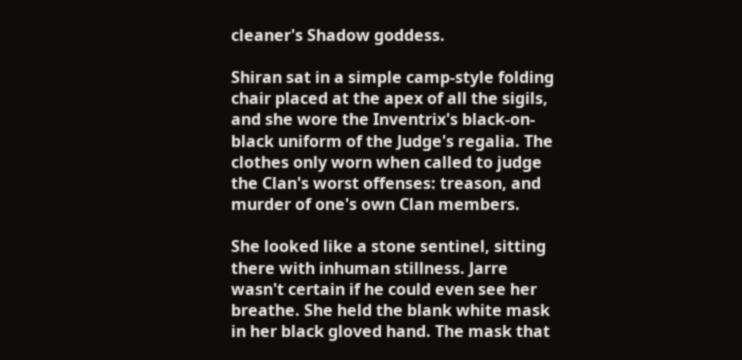cleaner's Shadow goddess.

Shiran sat in a simple camp-style folding chair placed at the apex of all the sigils, and she wore the Inventrix's black-on-black uniform of the Judge's regalia. The clothes only worn when called to judge the Clan's worst offenses: treason, and murder of one's own Clan members.

She looked like a stone sentinel, sitting there with inhuman stillness. Jarre wasn't certain if he could even see her breathe. She held the blank white mask in her black gloved hand. The mask that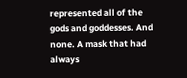represented all of the gods and goddesses. And none. A mask that had always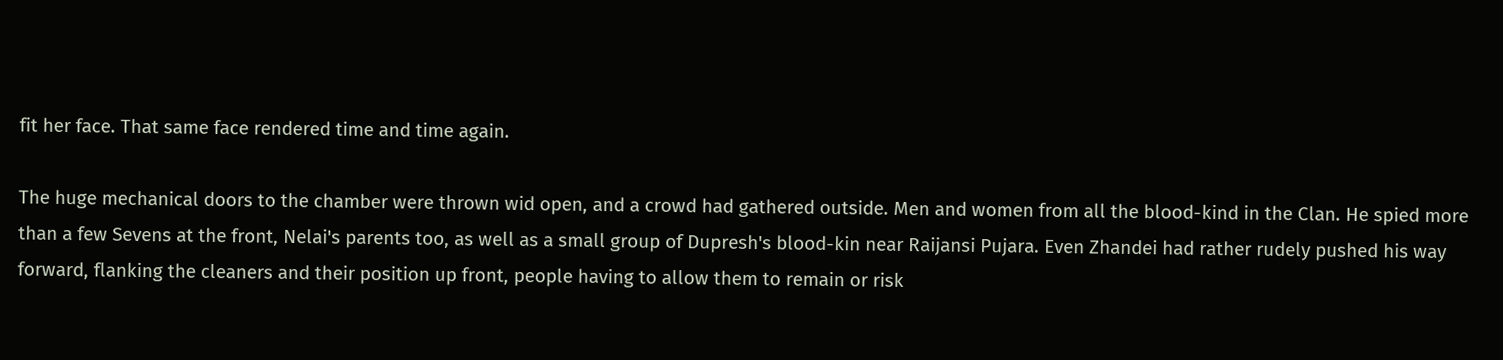fit her face. That same face rendered time and time again.

The huge mechanical doors to the chamber were thrown wid open, and a crowd had gathered outside. Men and women from all the blood-kind in the Clan. He spied more than a few Sevens at the front, Nelai's parents too, as well as a small group of Dupresh's blood-kin near Raijansi Pujara. Even Zhandei had rather rudely pushed his way forward, flanking the cleaners and their position up front, people having to allow them to remain or risk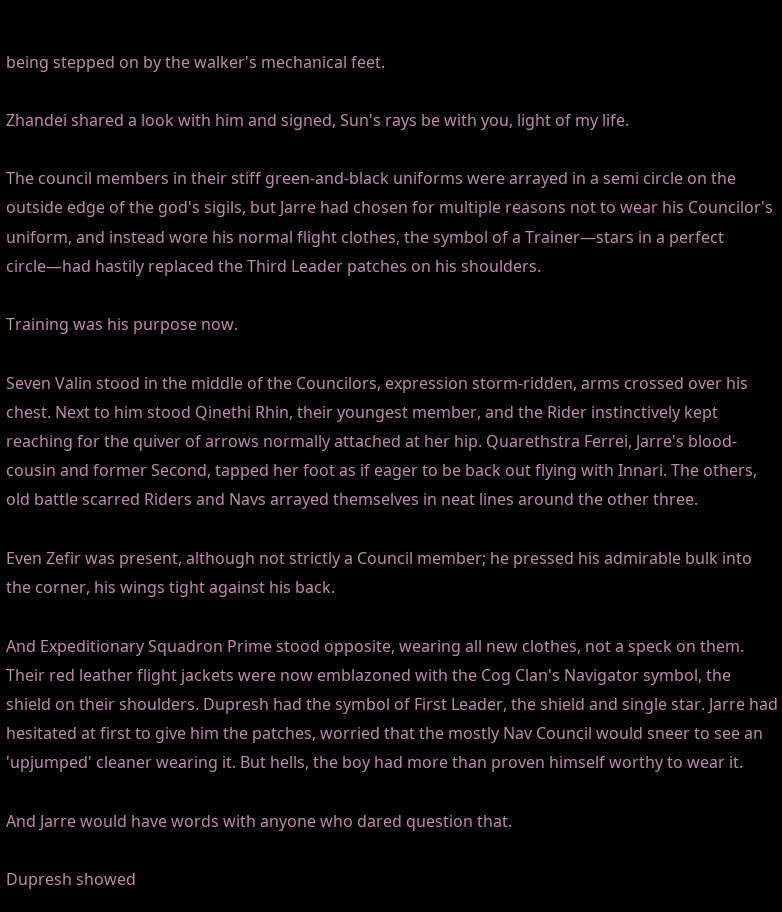being stepped on by the walker's mechanical feet.

Zhandei shared a look with him and signed, Sun's rays be with you, light of my life.

The council members in their stiff green-and-black uniforms were arrayed in a semi circle on the outside edge of the god's sigils, but Jarre had chosen for multiple reasons not to wear his Councilor's uniform, and instead wore his normal flight clothes, the symbol of a Trainer—stars in a perfect circle—had hastily replaced the Third Leader patches on his shoulders.

Training was his purpose now.

Seven Valin stood in the middle of the Councilors, expression storm-ridden, arms crossed over his chest. Next to him stood Qinethi Rhin, their youngest member, and the Rider instinctively kept reaching for the quiver of arrows normally attached at her hip. Quarethstra Ferrei, Jarre's blood-cousin and former Second, tapped her foot as if eager to be back out flying with Innari. The others, old battle scarred Riders and Navs arrayed themselves in neat lines around the other three.

Even Zefir was present, although not strictly a Council member; he pressed his admirable bulk into the corner, his wings tight against his back.

And Expeditionary Squadron Prime stood opposite, wearing all new clothes, not a speck on them. Their red leather flight jackets were now emblazoned with the Cog Clan's Navigator symbol, the shield on their shoulders. Dupresh had the symbol of First Leader, the shield and single star. Jarre had hesitated at first to give him the patches, worried that the mostly Nav Council would sneer to see an 'upjumped' cleaner wearing it. But hells, the boy had more than proven himself worthy to wear it.

And Jarre would have words with anyone who dared question that.

Dupresh showed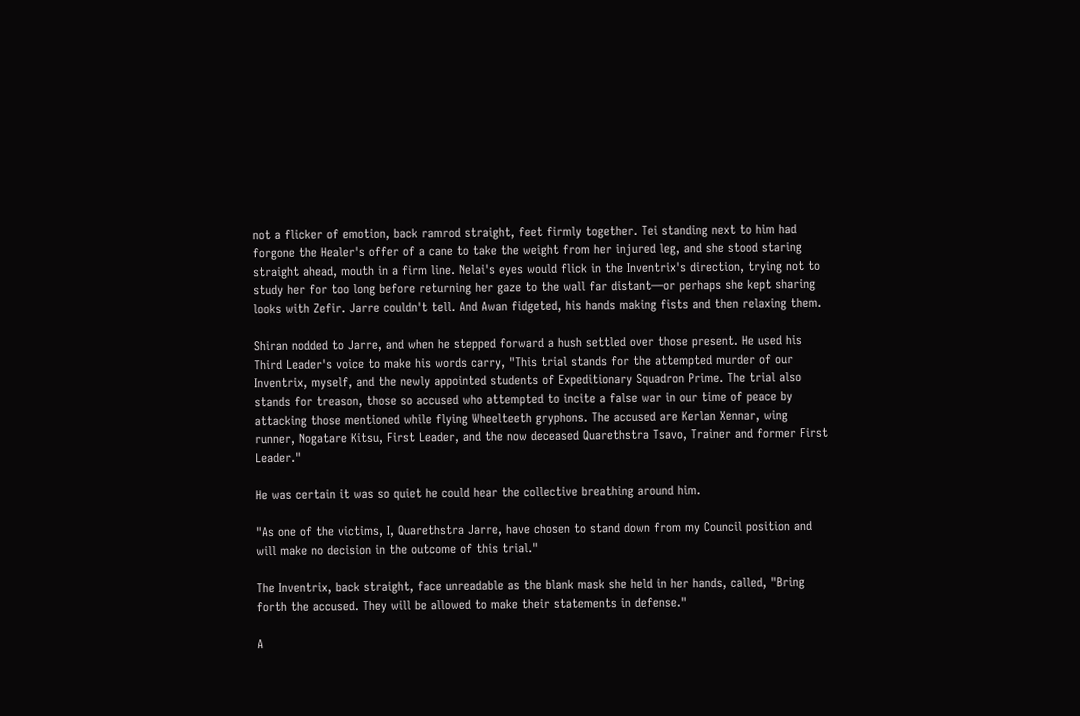not a flicker of emotion, back ramrod straight, feet firmly together. Tei standing next to him had forgone the Healer's offer of a cane to take the weight from her injured leg, and she stood staring straight ahead, mouth in a firm line. Nelai's eyes would flick in the Inventrix's direction, trying not to study her for too long before returning her gaze to the wall far distant—or perhaps she kept sharing looks with Zefir. Jarre couldn't tell. And Awan fidgeted, his hands making fists and then relaxing them.

Shiran nodded to Jarre, and when he stepped forward a hush settled over those present. He used his Third Leader's voice to make his words carry, "This trial stands for the attempted murder of our Inventrix, myself, and the newly appointed students of Expeditionary Squadron Prime. The trial also stands for treason, those so accused who attempted to incite a false war in our time of peace by attacking those mentioned while flying Wheelteeth gryphons. The accused are Kerlan Xennar, wing runner, Nogatare Kitsu, First Leader, and the now deceased Quarethstra Tsavo, Trainer and former First Leader."

He was certain it was so quiet he could hear the collective breathing around him.

"As one of the victims, I, Quarethstra Jarre, have chosen to stand down from my Council position and will make no decision in the outcome of this trial."

The Inventrix, back straight, face unreadable as the blank mask she held in her hands, called, "Bring forth the accused. They will be allowed to make their statements in defense."

A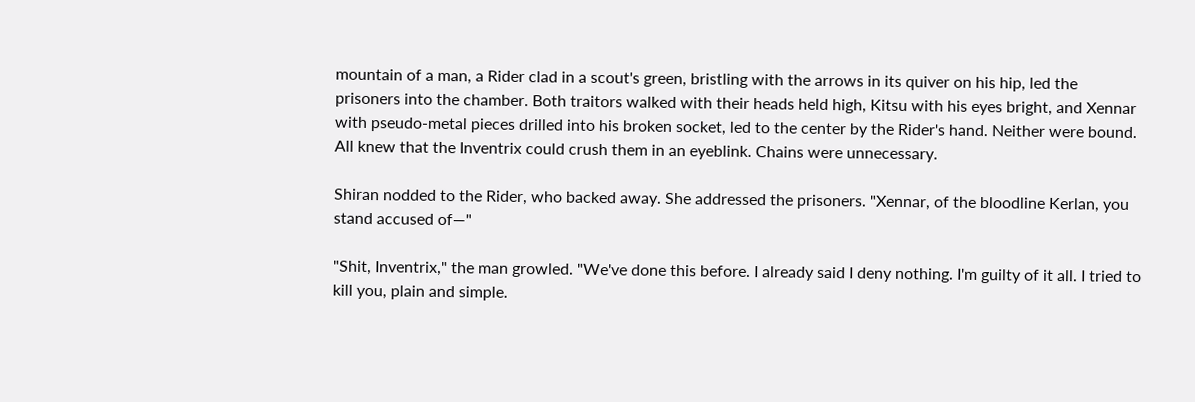mountain of a man, a Rider clad in a scout's green, bristling with the arrows in its quiver on his hip, led the prisoners into the chamber. Both traitors walked with their heads held high, Kitsu with his eyes bright, and Xennar with pseudo-metal pieces drilled into his broken socket, led to the center by the Rider's hand. Neither were bound. All knew that the Inventrix could crush them in an eyeblink. Chains were unnecessary.

Shiran nodded to the Rider, who backed away. She addressed the prisoners. "Xennar, of the bloodline Kerlan, you stand accused of—"

"Shit, Inventrix," the man growled. "We've done this before. I already said I deny nothing. I'm guilty of it all. I tried to kill you, plain and simple.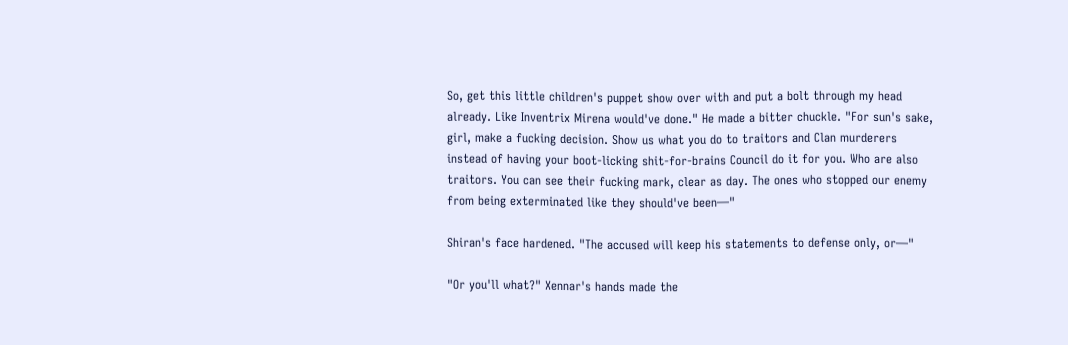So, get this little children's puppet show over with and put a bolt through my head already. Like Inventrix Mirena would've done." He made a bitter chuckle. "For sun's sake, girl, make a fucking decision. Show us what you do to traitors and Clan murderers instead of having your boot-licking shit-for-brains Council do it for you. Who are also traitors. You can see their fucking mark, clear as day. The ones who stopped our enemy from being exterminated like they should've been—"

Shiran's face hardened. "The accused will keep his statements to defense only, or—"

"Or you'll what?" Xennar's hands made the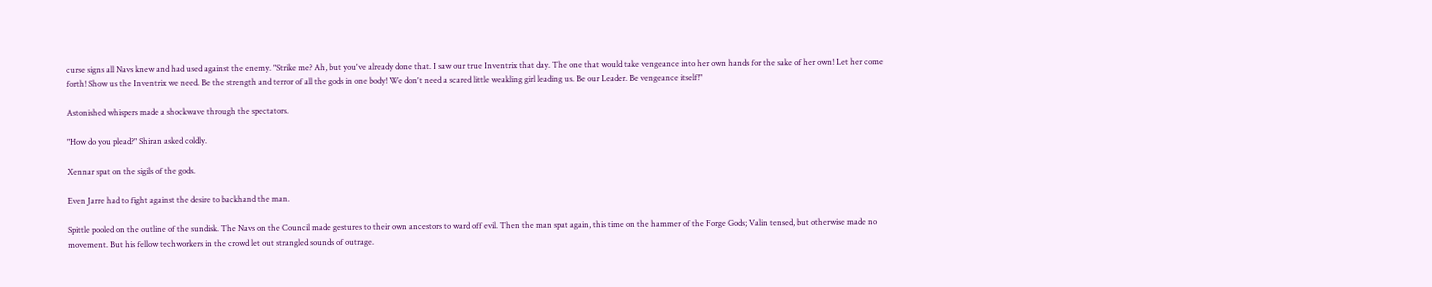curse signs all Navs knew and had used against the enemy. "Strike me? Ah, but you've already done that. I saw our true Inventrix that day. The one that would take vengeance into her own hands for the sake of her own! Let her come forth! Show us the Inventrix we need. Be the strength and terror of all the gods in one body! We don't need a scared little weakling girl leading us. Be our Leader. Be vengeance itself!"

Astonished whispers made a shockwave through the spectators.

"How do you plead?" Shiran asked coldly.

Xennar spat on the sigils of the gods.

Even Jarre had to fight against the desire to backhand the man.

Spittle pooled on the outline of the sundisk. The Navs on the Council made gestures to their own ancestors to ward off evil. Then the man spat again, this time on the hammer of the Forge Gods; Valin tensed, but otherwise made no movement. But his fellow techworkers in the crowd let out strangled sounds of outrage.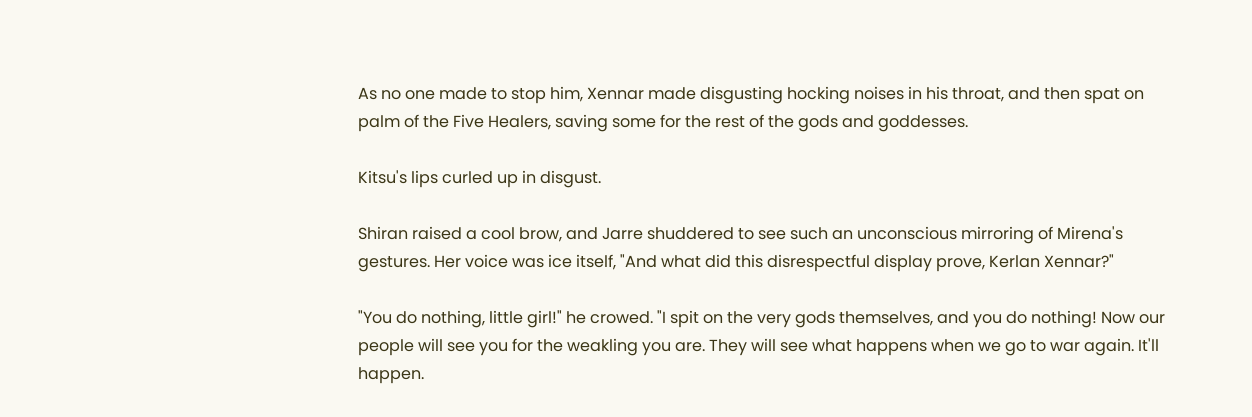As no one made to stop him, Xennar made disgusting hocking noises in his throat, and then spat on palm of the Five Healers, saving some for the rest of the gods and goddesses.

Kitsu's lips curled up in disgust.

Shiran raised a cool brow, and Jarre shuddered to see such an unconscious mirroring of Mirena's gestures. Her voice was ice itself, "And what did this disrespectful display prove, Kerlan Xennar?"

"You do nothing, little girl!" he crowed. "I spit on the very gods themselves, and you do nothing! Now our people will see you for the weakling you are. They will see what happens when we go to war again. It'll happen.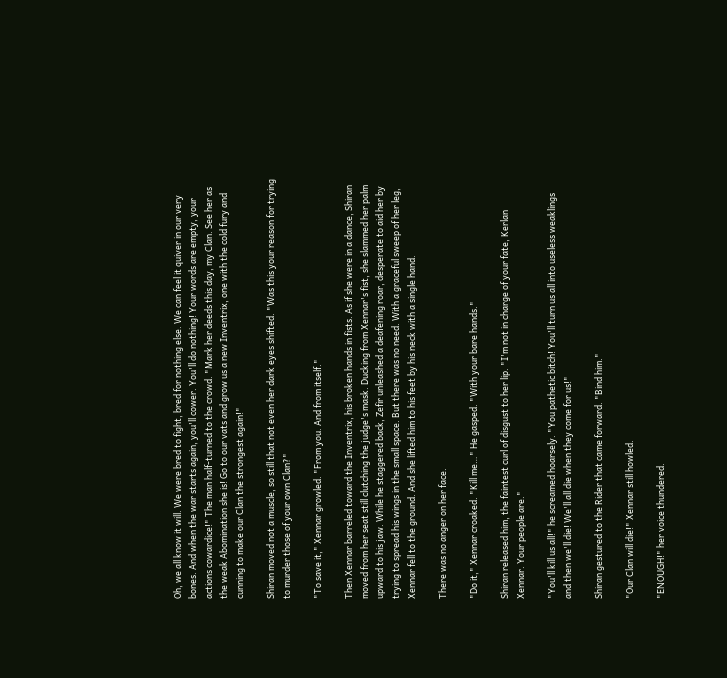Oh, we all know it will. We were bred to fight, bred for nothing else. We can feel it quiver in our very bones. And when the war starts again, you'll cower. You'll do nothing! Your words are empty, your actions cowardice!" The man half-turned to the crowd. "Mark her deeds this day, my Clan. See her as the weak Abomination she is! Go to our vats and grow us a new Inventrix, one with the cold fury and cunning to make our Clan the strongest again!"

Shiran moved not a muscle, so still that not even her dark eyes shifted. "Was this your reason for trying to murder those of your own Clan?"

"To save it," Xennar growled. "From you. And from itself."

Then Xennar barreled toward the Inventrix, his broken hands in fists. As if she were in a dance, Shiran moved from her seat still clutching the judge's mask. Ducking from Xennar's fist, she slammed her palm upward to his jaw. While he staggered back, Zefir unleashed a deafening roar, desperate to aid her by trying to spread his wings in the small space. But there was no need. With a graceful sweep of her leg, Xennar fell to the ground. And she lifted him to his feet by his neck with a single hand.

There was no anger on her face.

"Do it," Xennar croaked. "Kill me…" He gasped. "With your bare hands."

Shiran released him, the faintest curl of disgust to her lip. "I'm not in charge of your fate, Kerlan Xennar. Your people are."

"You'll kill us all!" he screamed hoarsely. "You pathetic bitch! You'll turn us all into useless weaklings and then we'll die! We'll all die when they come for us!"

Shiran gestured to the Rider that came forward. "Bind him."

"Our Clan will die!" Xennar still howled.

"ENOUGH!" her voice thundered.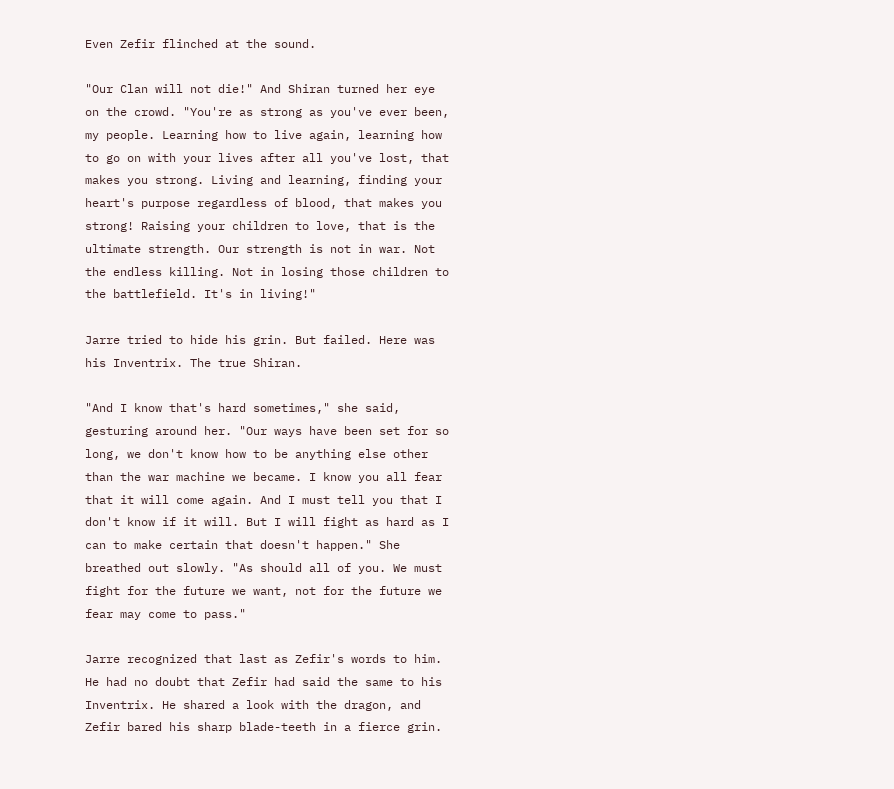Even Zefir flinched at the sound.

"Our Clan will not die!" And Shiran turned her eye on the crowd. "You're as strong as you've ever been, my people. Learning how to live again, learning how to go on with your lives after all you've lost, that makes you strong. Living and learning, finding your heart's purpose regardless of blood, that makes you strong! Raising your children to love, that is the ultimate strength. Our strength is not in war. Not the endless killing. Not in losing those children to the battlefield. It's in living!"

Jarre tried to hide his grin. But failed. Here was his Inventrix. The true Shiran.

"And I know that's hard sometimes," she said, gesturing around her. "Our ways have been set for so long, we don't know how to be anything else other than the war machine we became. I know you all fear that it will come again. And I must tell you that I don't know if it will. But I will fight as hard as I can to make certain that doesn't happen." She breathed out slowly. "As should all of you. We must fight for the future we want, not for the future we fear may come to pass."

Jarre recognized that last as Zefir's words to him. He had no doubt that Zefir had said the same to his Inventrix. He shared a look with the dragon, and Zefir bared his sharp blade-teeth in a fierce grin.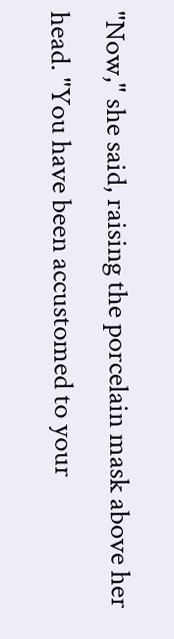"Now," she said, raising the porcelain mask above her head. "You have been accustomed to your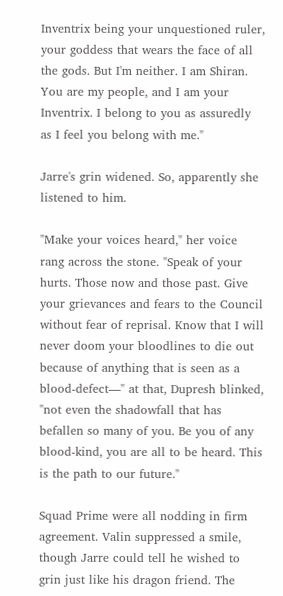Inventrix being your unquestioned ruler, your goddess that wears the face of all the gods. But I'm neither. I am Shiran. You are my people, and I am your Inventrix. I belong to you as assuredly as I feel you belong with me."

Jarre's grin widened. So, apparently she listened to him.

"Make your voices heard," her voice rang across the stone. "Speak of your hurts. Those now and those past. Give your grievances and fears to the Council without fear of reprisal. Know that I will never doom your bloodlines to die out because of anything that is seen as a blood-defect—" at that, Dupresh blinked, "not even the shadowfall that has befallen so many of you. Be you of any blood-kind, you are all to be heard. This is the path to our future."

Squad Prime were all nodding in firm agreement. Valin suppressed a smile, though Jarre could tell he wished to grin just like his dragon friend. The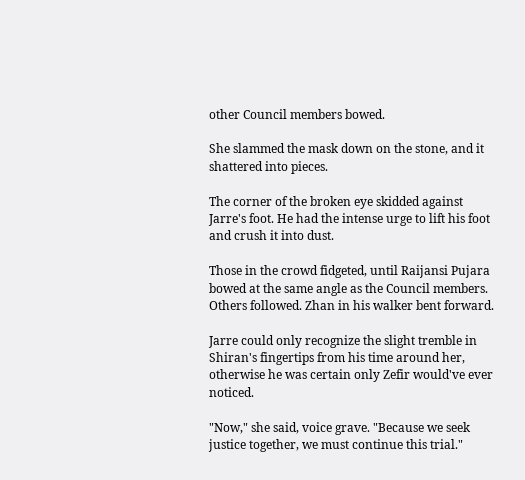other Council members bowed.

She slammed the mask down on the stone, and it shattered into pieces.

The corner of the broken eye skidded against Jarre's foot. He had the intense urge to lift his foot and crush it into dust.

Those in the crowd fidgeted, until Raijansi Pujara bowed at the same angle as the Council members. Others followed. Zhan in his walker bent forward.

Jarre could only recognize the slight tremble in Shiran's fingertips from his time around her, otherwise he was certain only Zefir would've ever noticed.

"Now," she said, voice grave. "Because we seek justice together, we must continue this trial."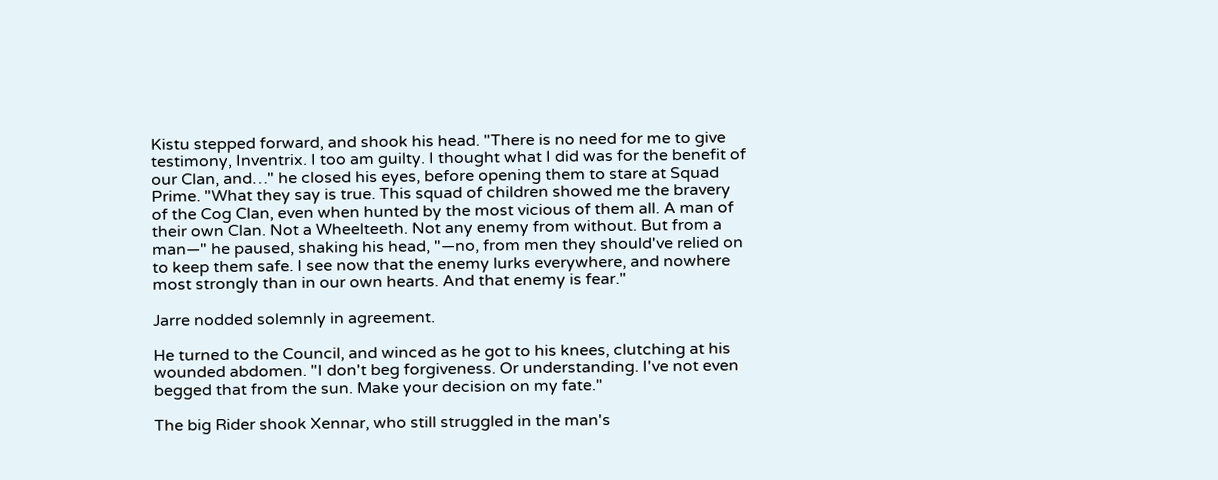Kistu stepped forward, and shook his head. "There is no need for me to give testimony, Inventrix. I too am guilty. I thought what I did was for the benefit of our Clan, and…" he closed his eyes, before opening them to stare at Squad Prime. "What they say is true. This squad of children showed me the bravery of the Cog Clan, even when hunted by the most vicious of them all. A man of their own Clan. Not a Wheelteeth. Not any enemy from without. But from a man—" he paused, shaking his head, "—no, from men they should've relied on to keep them safe. I see now that the enemy lurks everywhere, and nowhere most strongly than in our own hearts. And that enemy is fear."

Jarre nodded solemnly in agreement.

He turned to the Council, and winced as he got to his knees, clutching at his wounded abdomen. "I don't beg forgiveness. Or understanding. I've not even begged that from the sun. Make your decision on my fate."

The big Rider shook Xennar, who still struggled in the man's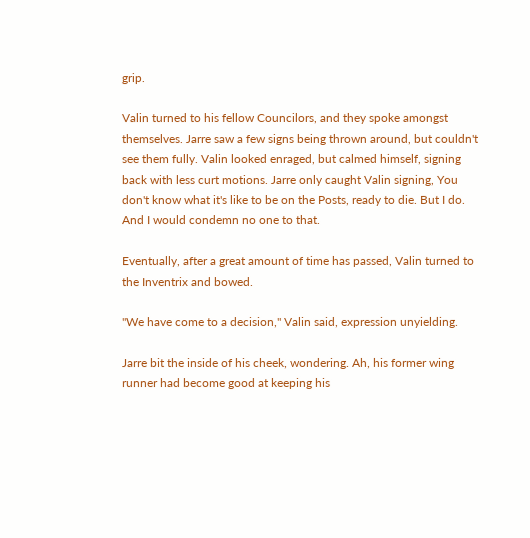grip.

Valin turned to his fellow Councilors, and they spoke amongst themselves. Jarre saw a few signs being thrown around, but couldn't see them fully. Valin looked enraged, but calmed himself, signing back with less curt motions. Jarre only caught Valin signing, You don't know what it's like to be on the Posts, ready to die. But I do. And I would condemn no one to that.

Eventually, after a great amount of time has passed, Valin turned to the Inventrix and bowed.

"We have come to a decision," Valin said, expression unyielding.

Jarre bit the inside of his cheek, wondering. Ah, his former wing runner had become good at keeping his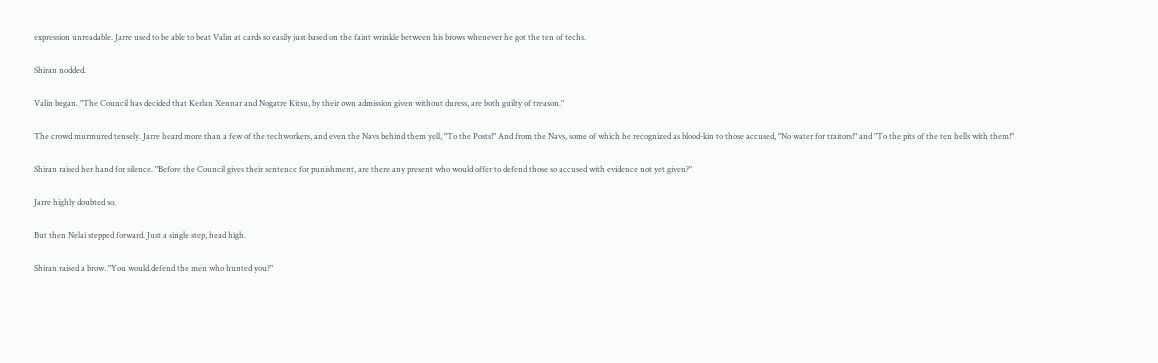expression unreadable. Jarre used to be able to beat Valin at cards so easily just based on the faint wrinkle between his brows whenever he got the ten of techs.

Shiran nodded.

Valin began. "The Council has decided that Kerlan Xennar and Nogatre Kitsu, by their own admission given without duress, are both guilty of treason."

The crowd murmured tensely. Jarre heard more than a few of the techworkers, and even the Navs behind them yell, "To the Posts!" And from the Navs, some of which he recognized as blood-kin to those accused, "No water for traitors!" and "To the pits of the ten hells with them!"

Shiran raised her hand for silence. "Before the Council gives their sentence for punishment, are there any present who would offer to defend those so accused with evidence not yet given?"

Jarre highly doubted so.

But then Nelai stepped forward. Just a single step, head high.

Shiran raised a brow. "You would defend the men who hunted you?"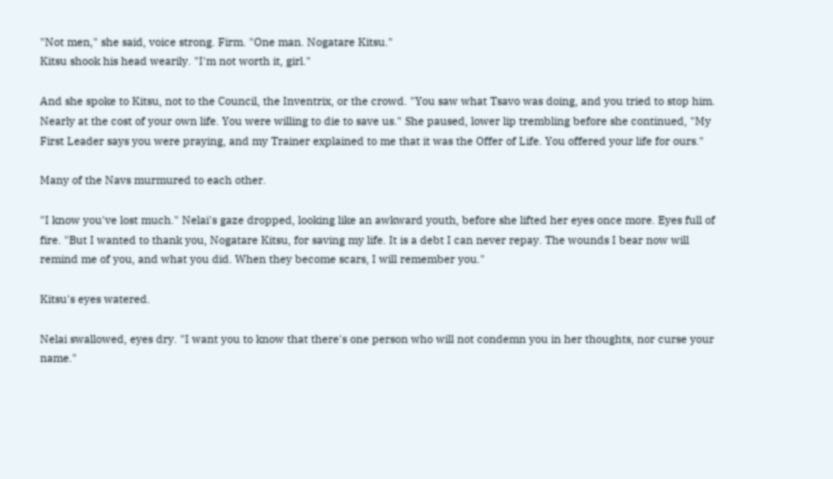"Not men," she said, voice strong. Firm. "One man. Nogatare Kitsu."
Kitsu shook his head wearily. "I'm not worth it, girl."

And she spoke to Kitsu, not to the Council, the Inventrix, or the crowd. "You saw what Tsavo was doing, and you tried to stop him. Nearly at the cost of your own life. You were willing to die to save us." She paused, lower lip trembling before she continued, "My First Leader says you were praying, and my Trainer explained to me that it was the Offer of Life. You offered your life for ours."

Many of the Navs murmured to each other.

"I know you've lost much." Nelai's gaze dropped, looking like an awkward youth, before she lifted her eyes once more. Eyes full of fire. "But I wanted to thank you, Nogatare Kitsu, for saving my life. It is a debt I can never repay. The wounds I bear now will remind me of you, and what you did. When they become scars, I will remember you."

Kitsu's eyes watered.

Nelai swallowed, eyes dry. "I want you to know that there's one person who will not condemn you in her thoughts, nor curse your name."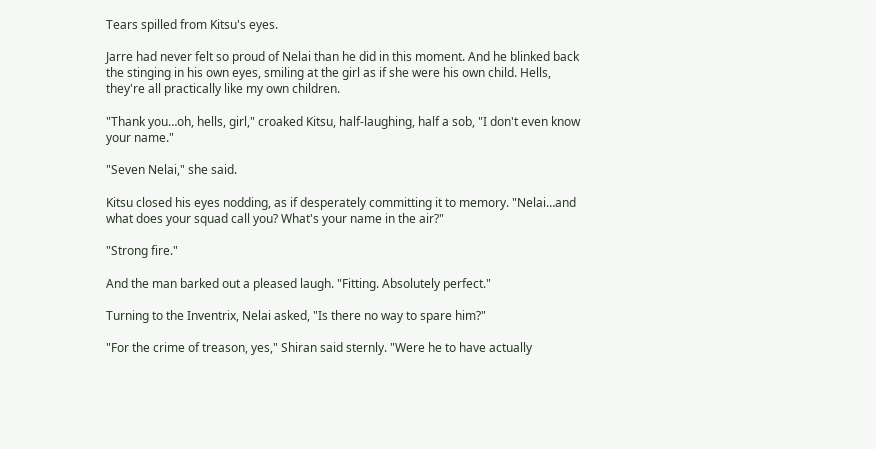Tears spilled from Kitsu's eyes.

Jarre had never felt so proud of Nelai than he did in this moment. And he blinked back the stinging in his own eyes, smiling at the girl as if she were his own child. Hells, they're all practically like my own children.

"Thank you…oh, hells, girl," croaked Kitsu, half-laughing, half a sob, "I don't even know your name."

"Seven Nelai," she said.

Kitsu closed his eyes nodding, as if desperately committing it to memory. "Nelai…and what does your squad call you? What's your name in the air?"

"Strong fire."

And the man barked out a pleased laugh. "Fitting. Absolutely perfect."

Turning to the Inventrix, Nelai asked, "Is there no way to spare him?"

"For the crime of treason, yes," Shiran said sternly. "Were he to have actually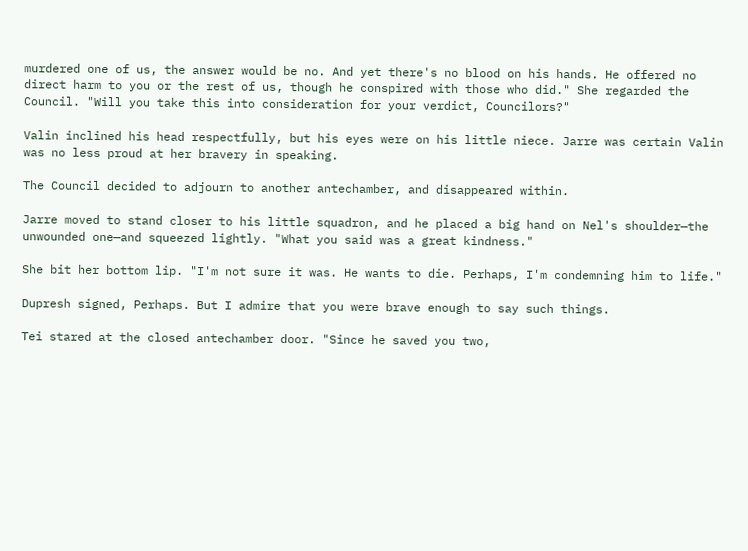murdered one of us, the answer would be no. And yet there's no blood on his hands. He offered no direct harm to you or the rest of us, though he conspired with those who did." She regarded the Council. "Will you take this into consideration for your verdict, Councilors?"

Valin inclined his head respectfully, but his eyes were on his little niece. Jarre was certain Valin was no less proud at her bravery in speaking.

The Council decided to adjourn to another antechamber, and disappeared within.

Jarre moved to stand closer to his little squadron, and he placed a big hand on Nel's shoulder—the unwounded one—and squeezed lightly. "What you said was a great kindness."

She bit her bottom lip. "I'm not sure it was. He wants to die. Perhaps, I'm condemning him to life."

Dupresh signed, Perhaps. But I admire that you were brave enough to say such things.

Tei stared at the closed antechamber door. "Since he saved you two,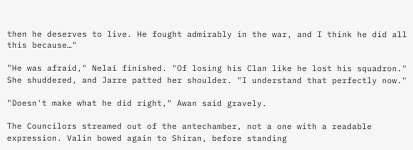then he deserves to live. He fought admirably in the war, and I think he did all this because…"

"He was afraid," Nelai finished. "Of losing his Clan like he lost his squadron." She shuddered, and Jarre patted her shoulder. "I understand that perfectly now."

"Doesn't make what he did right," Awan said gravely.

The Councilors streamed out of the antechamber, not a one with a readable expression. Valin bowed again to Shiran, before standing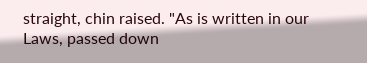straight, chin raised. "As is written in our Laws, passed down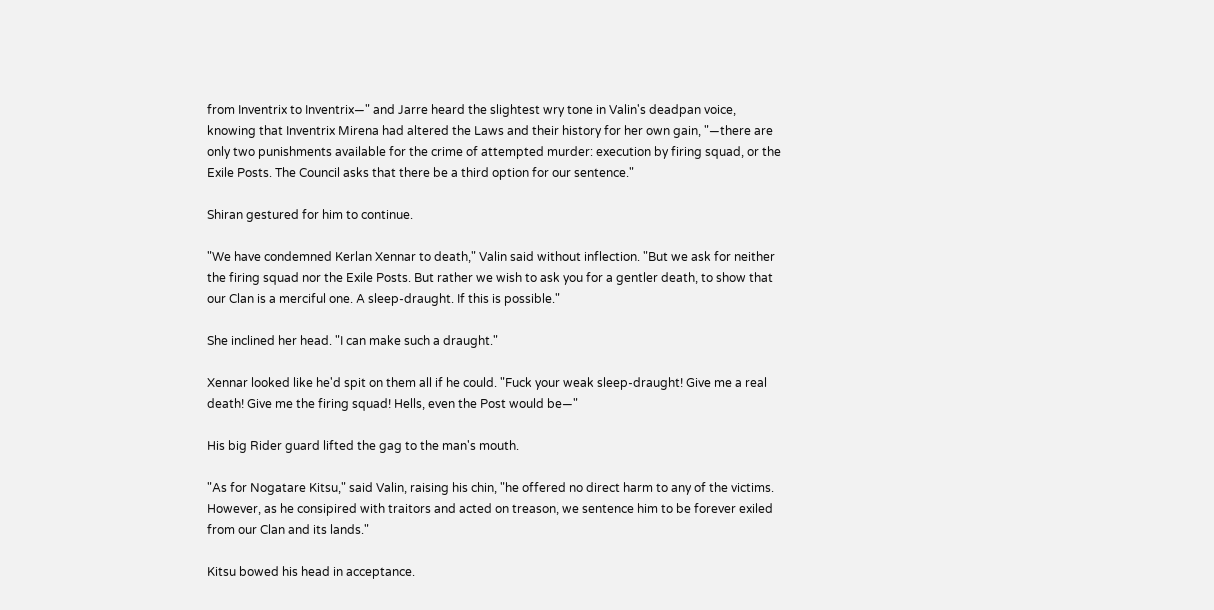from Inventrix to Inventrix—" and Jarre heard the slightest wry tone in Valin's deadpan voice, knowing that Inventrix Mirena had altered the Laws and their history for her own gain, "—there are only two punishments available for the crime of attempted murder: execution by firing squad, or the Exile Posts. The Council asks that there be a third option for our sentence."

Shiran gestured for him to continue.

"We have condemned Kerlan Xennar to death," Valin said without inflection. "But we ask for neither the firing squad nor the Exile Posts. But rather we wish to ask you for a gentler death, to show that our Clan is a merciful one. A sleep-draught. If this is possible."

She inclined her head. "I can make such a draught."

Xennar looked like he'd spit on them all if he could. "Fuck your weak sleep-draught! Give me a real death! Give me the firing squad! Hells, even the Post would be—"

His big Rider guard lifted the gag to the man's mouth.

"As for Nogatare Kitsu," said Valin, raising his chin, "he offered no direct harm to any of the victims. However, as he consipired with traitors and acted on treason, we sentence him to be forever exiled from our Clan and its lands."

Kitsu bowed his head in acceptance.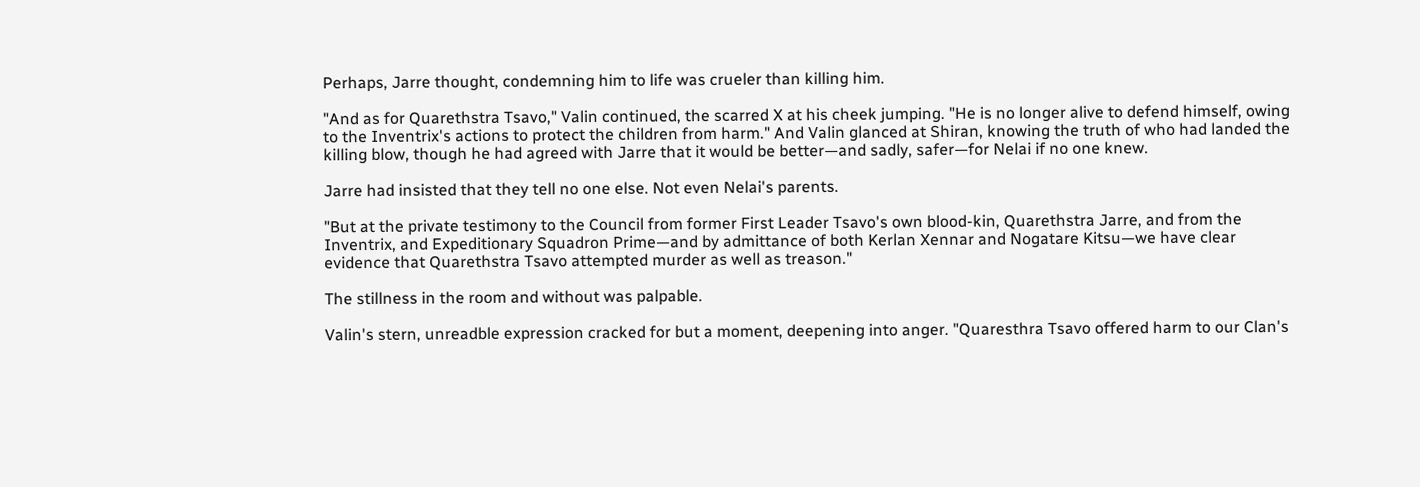Perhaps, Jarre thought, condemning him to life was crueler than killing him.

"And as for Quarethstra Tsavo," Valin continued, the scarred X at his cheek jumping. "He is no longer alive to defend himself, owing to the Inventrix's actions to protect the children from harm." And Valin glanced at Shiran, knowing the truth of who had landed the killing blow, though he had agreed with Jarre that it would be better—and sadly, safer—for Nelai if no one knew.

Jarre had insisted that they tell no one else. Not even Nelai's parents.

"But at the private testimony to the Council from former First Leader Tsavo's own blood-kin, Quarethstra Jarre, and from the Inventrix, and Expeditionary Squadron Prime—and by admittance of both Kerlan Xennar and Nogatare Kitsu—we have clear evidence that Quarethstra Tsavo attempted murder as well as treason."

The stillness in the room and without was palpable.

Valin's stern, unreadble expression cracked for but a moment, deepening into anger. "Quaresthra Tsavo offered harm to our Clan's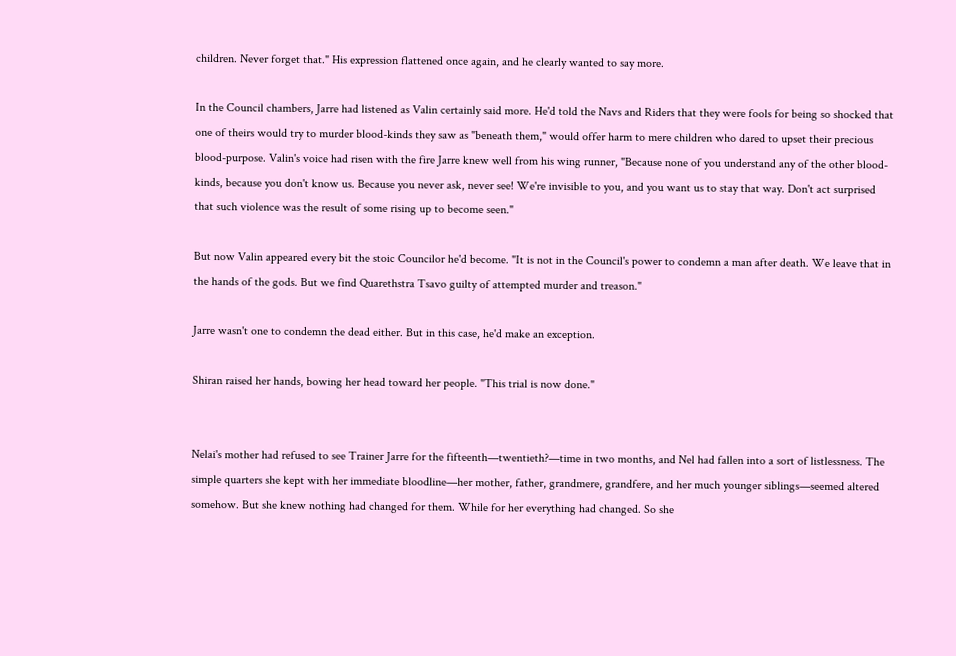children. Never forget that." His expression flattened once again, and he clearly wanted to say more.

In the Council chambers, Jarre had listened as Valin certainly said more. He'd told the Navs and Riders that they were fools for being so shocked that one of theirs would try to murder blood-kinds they saw as "beneath them," would offer harm to mere children who dared to upset their precious blood-purpose. Valin's voice had risen with the fire Jarre knew well from his wing runner, "Because none of you understand any of the other blood-kinds, because you don't know us. Because you never ask, never see! We're invisible to you, and you want us to stay that way. Don't act surprised that such violence was the result of some rising up to become seen."

But now Valin appeared every bit the stoic Councilor he'd become. "It is not in the Council's power to condemn a man after death. We leave that in the hands of the gods. But we find Quarethstra Tsavo guilty of attempted murder and treason."

Jarre wasn't one to condemn the dead either. But in this case, he'd make an exception.

Shiran raised her hands, bowing her head toward her people. "This trial is now done."


Nelai's mother had refused to see Trainer Jarre for the fifteenth—twentieth?—time in two months, and Nel had fallen into a sort of listlessness. The simple quarters she kept with her immediate bloodline—her mother, father, grandmere, grandfere, and her much younger siblings—seemed altered somehow. But she knew nothing had changed for them. While for her everything had changed. So she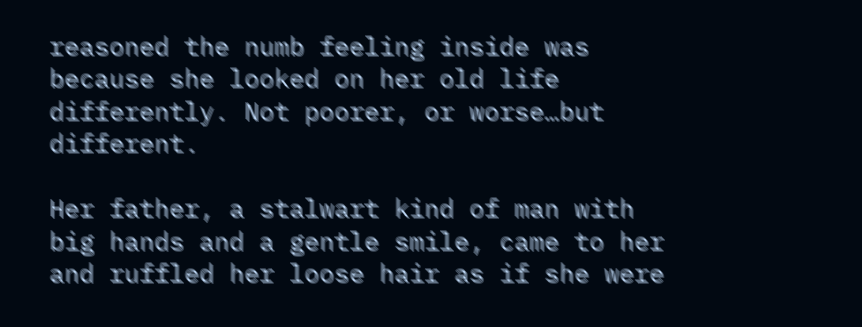reasoned the numb feeling inside was because she looked on her old life differently. Not poorer, or worse…but different.

Her father, a stalwart kind of man with big hands and a gentle smile, came to her and ruffled her loose hair as if she were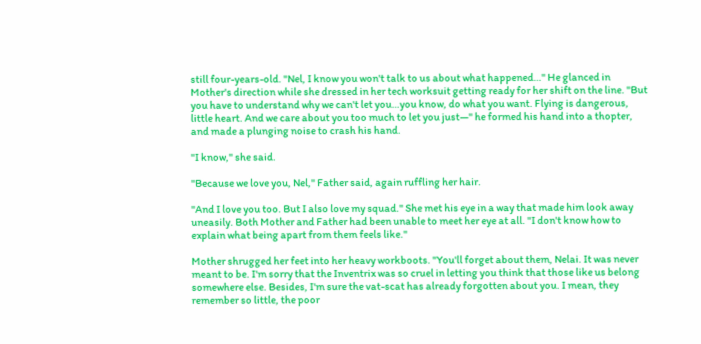still four-years-old. "Nel, I know you won't talk to us about what happened…" He glanced in Mother's direction while she dressed in her tech worksuit getting ready for her shift on the line. "But you have to understand why we can't let you…you know, do what you want. Flying is dangerous, little heart. And we care about you too much to let you just—" he formed his hand into a thopter, and made a plunging noise to crash his hand.

"I know," she said.

"Because we love you, Nel," Father said, again ruffling her hair.

"And I love you too. But I also love my squad." She met his eye in a way that made him look away uneasily. Both Mother and Father had been unable to meet her eye at all. "I don't know how to explain what being apart from them feels like."

Mother shrugged her feet into her heavy workboots. "You'll forget about them, Nelai. It was never meant to be. I'm sorry that the Inventrix was so cruel in letting you think that those like us belong somewhere else. Besides, I'm sure the vat-scat has already forgotten about you. I mean, they remember so little, the poor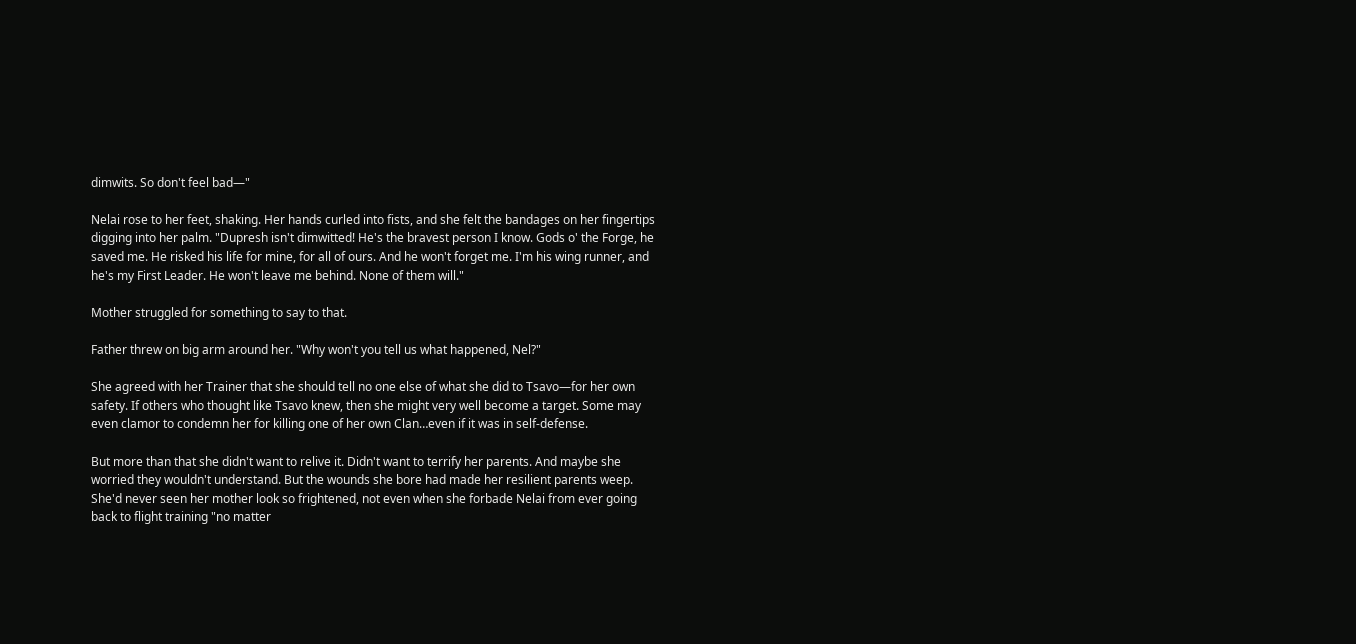dimwits. So don't feel bad—"

Nelai rose to her feet, shaking. Her hands curled into fists, and she felt the bandages on her fingertips digging into her palm. "Dupresh isn't dimwitted! He's the bravest person I know. Gods o' the Forge, he saved me. He risked his life for mine, for all of ours. And he won't forget me. I'm his wing runner, and he's my First Leader. He won't leave me behind. None of them will."

Mother struggled for something to say to that.

Father threw on big arm around her. "Why won't you tell us what happened, Nel?"

She agreed with her Trainer that she should tell no one else of what she did to Tsavo—for her own safety. If others who thought like Tsavo knew, then she might very well become a target. Some may even clamor to condemn her for killing one of her own Clan…even if it was in self-defense.

But more than that she didn't want to relive it. Didn't want to terrify her parents. And maybe she worried they wouldn't understand. But the wounds she bore had made her resilient parents weep. She'd never seen her mother look so frightened, not even when she forbade Nelai from ever going back to flight training "no matter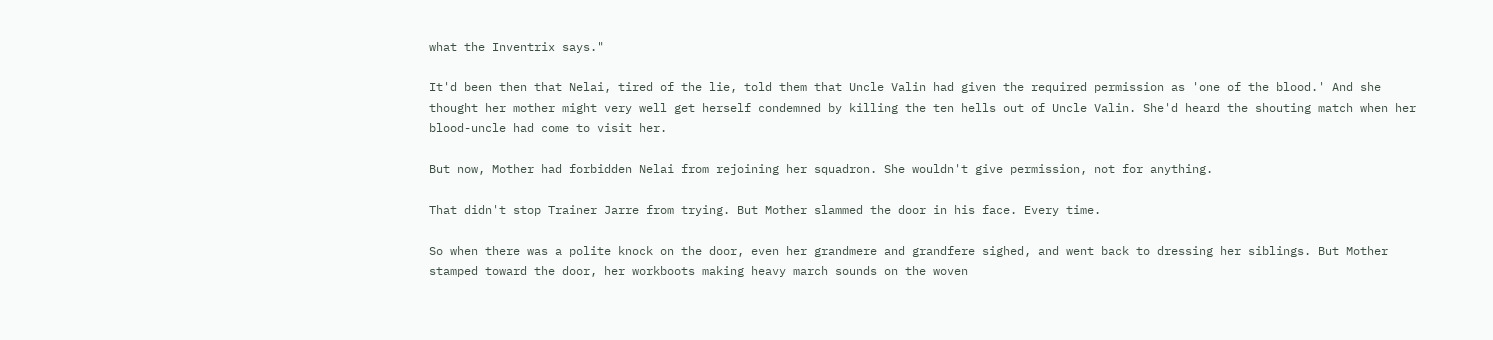what the Inventrix says."

It'd been then that Nelai, tired of the lie, told them that Uncle Valin had given the required permission as 'one of the blood.' And she thought her mother might very well get herself condemned by killing the ten hells out of Uncle Valin. She'd heard the shouting match when her blood-uncle had come to visit her.

But now, Mother had forbidden Nelai from rejoining her squadron. She wouldn't give permission, not for anything.

That didn't stop Trainer Jarre from trying. But Mother slammed the door in his face. Every time.

So when there was a polite knock on the door, even her grandmere and grandfere sighed, and went back to dressing her siblings. But Mother stamped toward the door, her workboots making heavy march sounds on the woven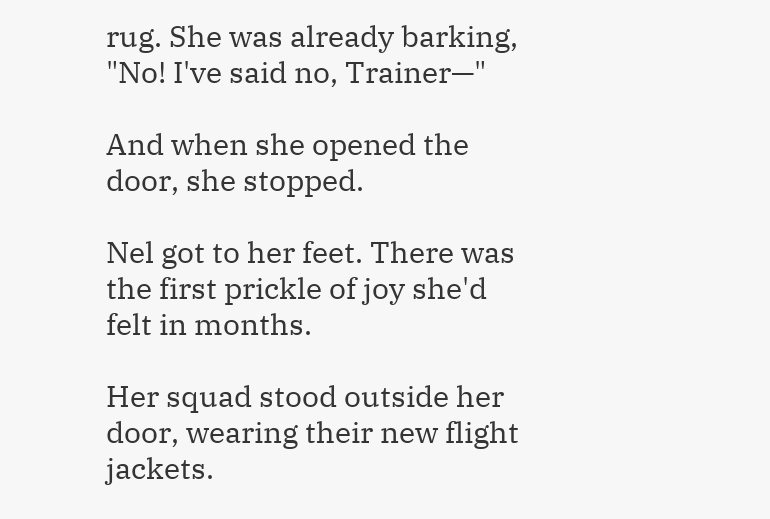rug. She was already barking, "No! I've said no, Trainer—"

And when she opened the door, she stopped.

Nel got to her feet. There was the first prickle of joy she'd felt in months.

Her squad stood outside her door, wearing their new flight jackets.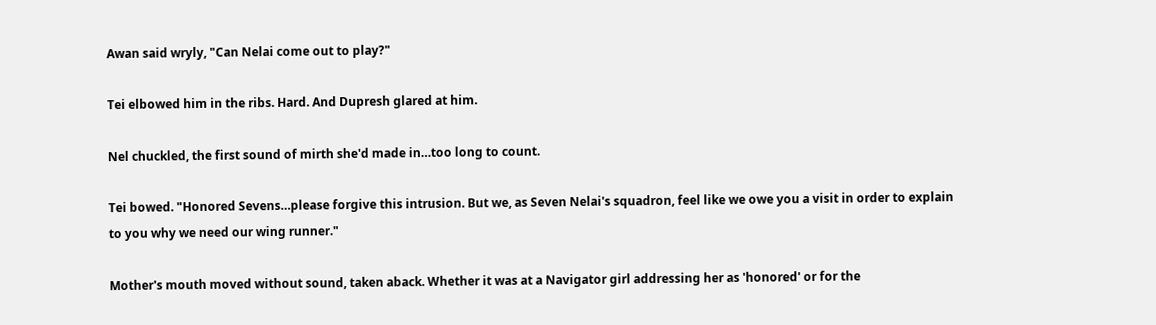Awan said wryly, "Can Nelai come out to play?"

Tei elbowed him in the ribs. Hard. And Dupresh glared at him.

Nel chuckled, the first sound of mirth she'd made in…too long to count.

Tei bowed. "Honored Sevens…please forgive this intrusion. But we, as Seven Nelai's squadron, feel like we owe you a visit in order to explain to you why we need our wing runner."

Mother's mouth moved without sound, taken aback. Whether it was at a Navigator girl addressing her as 'honored' or for the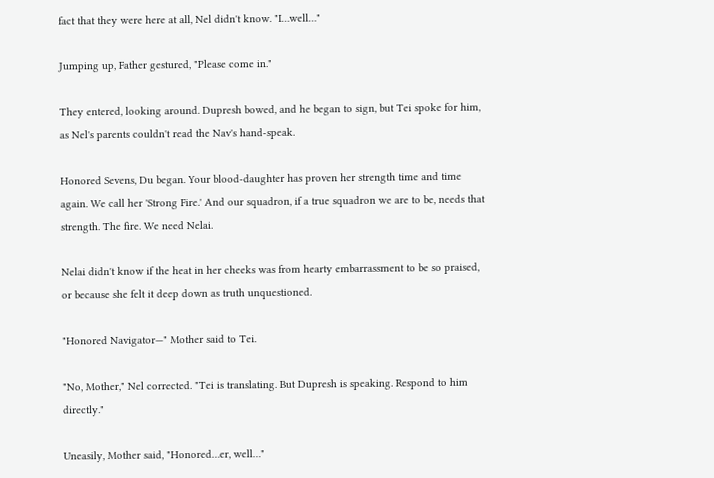fact that they were here at all, Nel didn't know. "I…well…"

Jumping up, Father gestured, "Please come in."

They entered, looking around. Dupresh bowed, and he began to sign, but Tei spoke for him, as Nel's parents couldn't read the Nav's hand-speak.

Honored Sevens, Du began. Your blood-daughter has proven her strength time and time again. We call her 'Strong Fire.' And our squadron, if a true squadron we are to be, needs that strength. The fire. We need Nelai.

Nelai didn't know if the heat in her cheeks was from hearty embarrassment to be so praised, or because she felt it deep down as truth unquestioned.

"Honored Navigator—" Mother said to Tei.

"No, Mother," Nel corrected. "Tei is translating. But Dupresh is speaking. Respond to him directly."

Uneasily, Mother said, "Honored…er, well…"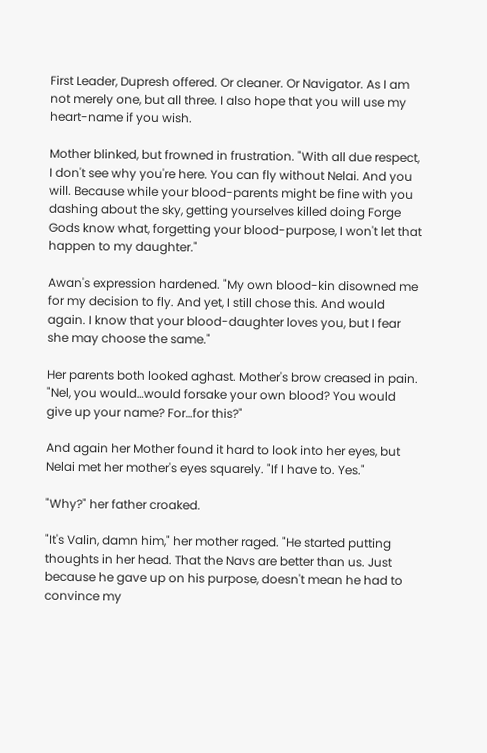First Leader, Dupresh offered. Or cleaner. Or Navigator. As I am not merely one, but all three. I also hope that you will use my heart-name if you wish.

Mother blinked, but frowned in frustration. "With all due respect, I don't see why you're here. You can fly without Nelai. And you will. Because while your blood-parents might be fine with you dashing about the sky, getting yourselves killed doing Forge Gods know what, forgetting your blood-purpose, I won't let that happen to my daughter."

Awan's expression hardened. "My own blood-kin disowned me for my decision to fly. And yet, I still chose this. And would again. I know that your blood-daughter loves you, but I fear she may choose the same."

Her parents both looked aghast. Mother's brow creased in pain. "Nel, you would…would forsake your own blood? You would give up your name? For…for this?"

And again her Mother found it hard to look into her eyes, but Nelai met her mother's eyes squarely. "If I have to. Yes."

"Why?" her father croaked.

"It's Valin, damn him," her mother raged. "He started putting thoughts in her head. That the Navs are better than us. Just because he gave up on his purpose, doesn't mean he had to convince my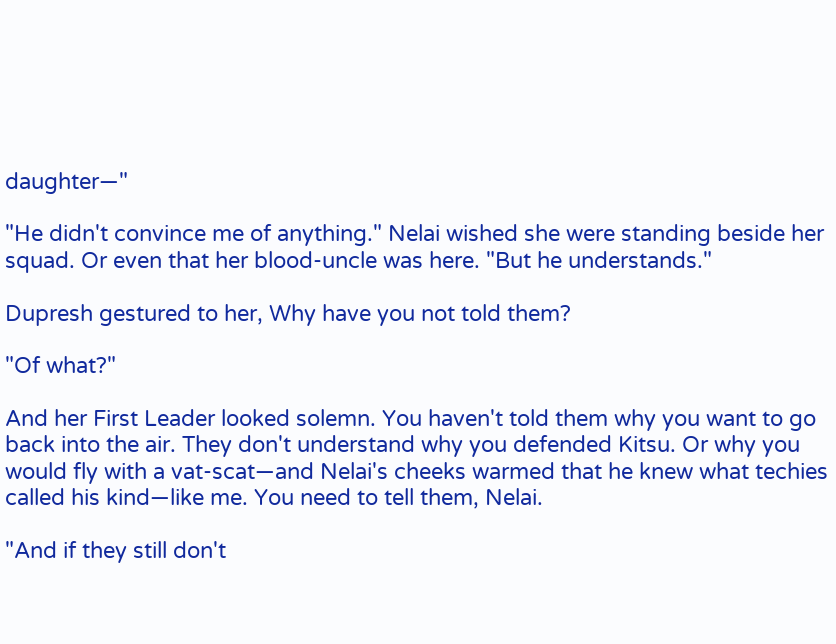daughter—"

"He didn't convince me of anything." Nelai wished she were standing beside her squad. Or even that her blood-uncle was here. "But he understands."

Dupresh gestured to her, Why have you not told them?

"Of what?"

And her First Leader looked solemn. You haven't told them why you want to go back into the air. They don't understand why you defended Kitsu. Or why you would fly with a vat-scat—and Nelai's cheeks warmed that he knew what techies called his kind—like me. You need to tell them, Nelai.

"And if they still don't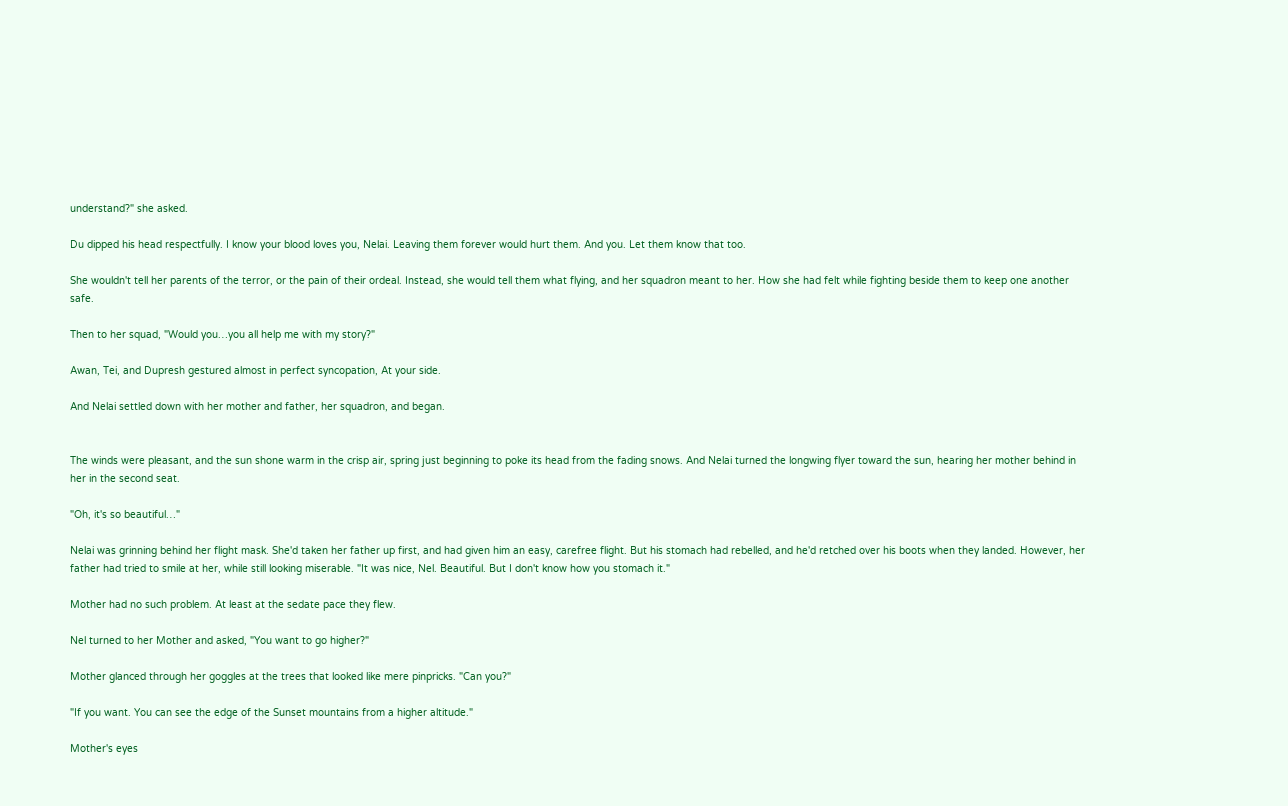understand?" she asked.

Du dipped his head respectfully. I know your blood loves you, Nelai. Leaving them forever would hurt them. And you. Let them know that too.

She wouldn't tell her parents of the terror, or the pain of their ordeal. Instead, she would tell them what flying, and her squadron meant to her. How she had felt while fighting beside them to keep one another safe.

Then to her squad, "Would you…you all help me with my story?"

Awan, Tei, and Dupresh gestured almost in perfect syncopation, At your side.

And Nelai settled down with her mother and father, her squadron, and began.


The winds were pleasant, and the sun shone warm in the crisp air, spring just beginning to poke its head from the fading snows. And Nelai turned the longwing flyer toward the sun, hearing her mother behind in her in the second seat.

"Oh, it's so beautiful…"

Nelai was grinning behind her flight mask. She'd taken her father up first, and had given him an easy, carefree flight. But his stomach had rebelled, and he'd retched over his boots when they landed. However, her father had tried to smile at her, while still looking miserable. "It was nice, Nel. Beautiful. But I don't know how you stomach it."

Mother had no such problem. At least at the sedate pace they flew.

Nel turned to her Mother and asked, "You want to go higher?"

Mother glanced through her goggles at the trees that looked like mere pinpricks. "Can you?"

"If you want. You can see the edge of the Sunset mountains from a higher altitude."

Mother's eyes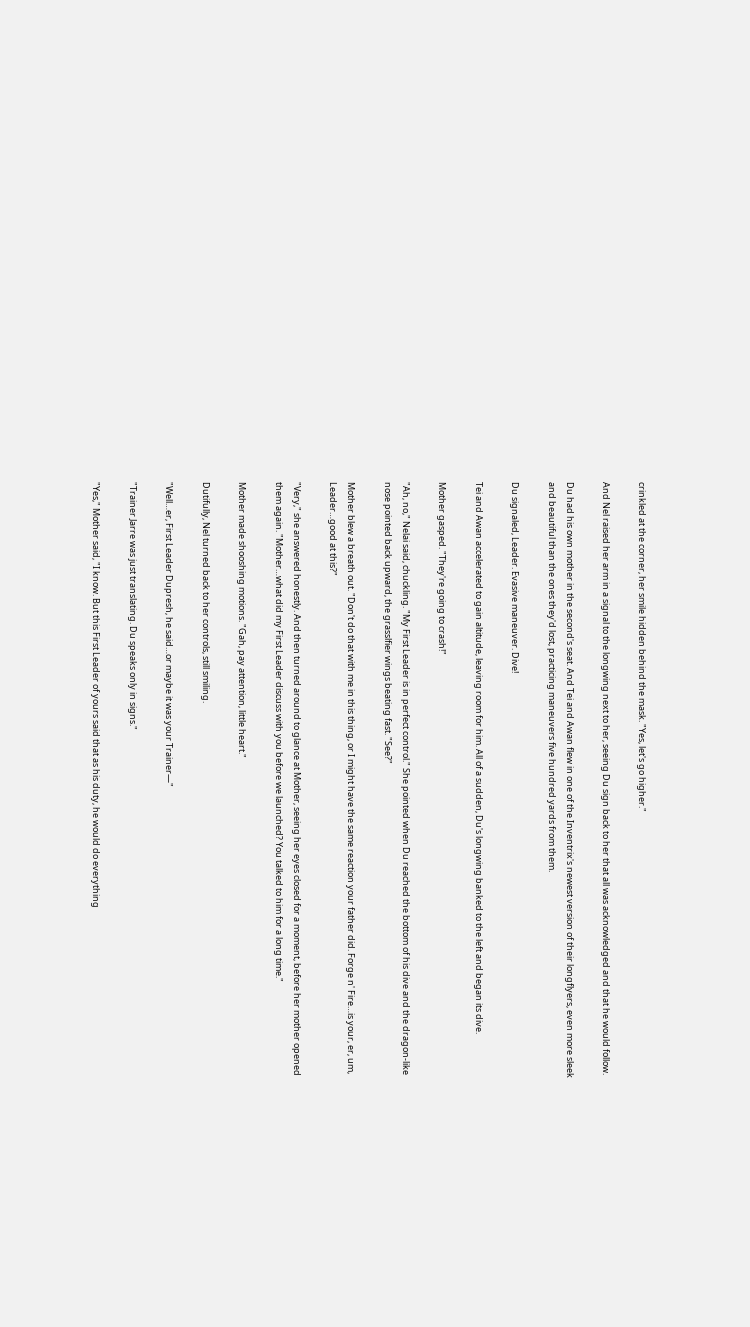crinkled at the corner, her smile hidden behind the mask. "Yes, let's go higher."

And Nel raised her arm in a signal to the longwing next to her, seeing Du sign back to her that all was acknowledged and that he would follow.

Du had his own mother in the second's seat. And Tei and Awan flew in one of the Inventrix's newest version of their longflyers, even more sleek and beautiful than the ones they'd lost, practicing maneuvers five hundred yards from them.

Du signaled, Leader. Evasive maneuver. Dive!

Tei and Awan accelerated to gain altitude, leaving room for him. All of a sudden, Du's longwing banked to the left and began its dive.

Mother gasped. "They're going to crash!"

"Ah, no," Nelai said, chuckling. "My First Leader is in perfect control." She pointed when Du reached the bottom of his dive and the dragon-like nose pointed back upward, the grasslfier wings beating fast. "See?"

Mother blew a breath out. "Don't do that with me in this thing, or I might have the same reaction your father did. Forge n' Fire…is your, er, um, Leader…good at this?"

"Very," she answered honestly. And then turned around to glance at Mother, seeing her eyes closed for a moment, before her mother opened them again. "Mother…what did my First Leader discuss with you before we launched? You talked to him for a long time."

Mother made shooshing motions. "Gah, pay attention, little heart."

Dutifully, Nel turned back to her controls, still smiling.

"Well…er, First Leader Dupresh, he said…or maybe it was your Trainer—"

"Trainer Jarre was just translating. Du speaks only in signs."

"Yes," Mother said, "I know. But this First Leader of yours said that as his duty, he would do everything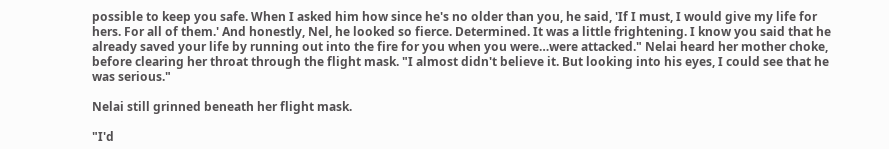possible to keep you safe. When I asked him how since he's no older than you, he said, 'If I must, I would give my life for hers. For all of them.' And honestly, Nel, he looked so fierce. Determined. It was a little frightening. I know you said that he already saved your life by running out into the fire for you when you were…were attacked." Nelai heard her mother choke, before clearing her throat through the flight mask. "I almost didn't believe it. But looking into his eyes, I could see that he was serious."

Nelai still grinned beneath her flight mask.

"I'd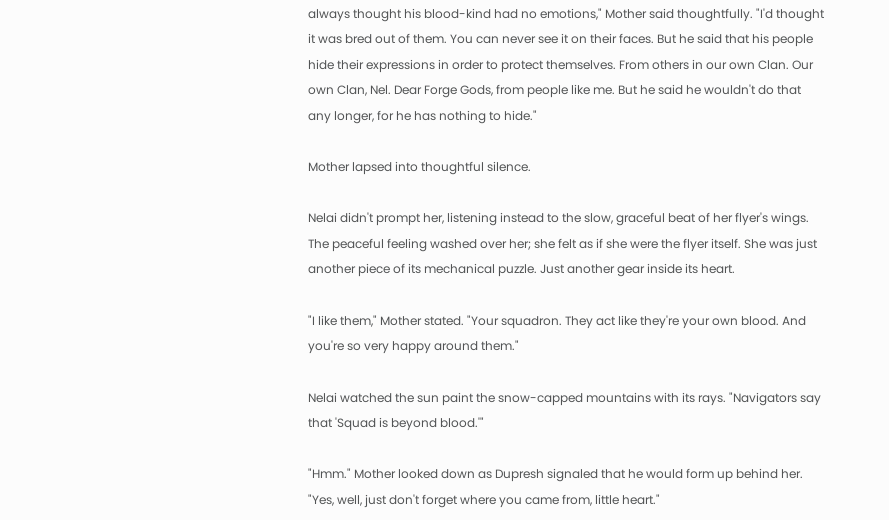always thought his blood-kind had no emotions," Mother said thoughtfully. "I'd thought it was bred out of them. You can never see it on their faces. But he said that his people hide their expressions in order to protect themselves. From others in our own Clan. Our own Clan, Nel. Dear Forge Gods, from people like me. But he said he wouldn't do that any longer, for he has nothing to hide."

Mother lapsed into thoughtful silence.

Nelai didn't prompt her, listening instead to the slow, graceful beat of her flyer's wings. The peaceful feeling washed over her; she felt as if she were the flyer itself. She was just another piece of its mechanical puzzle. Just another gear inside its heart.

"I like them," Mother stated. "Your squadron. They act like they're your own blood. And you're so very happy around them."

Nelai watched the sun paint the snow-capped mountains with its rays. "Navigators say that 'Squad is beyond blood.'"

"Hmm." Mother looked down as Dupresh signaled that he would form up behind her. "Yes, well, just don't forget where you came from, little heart."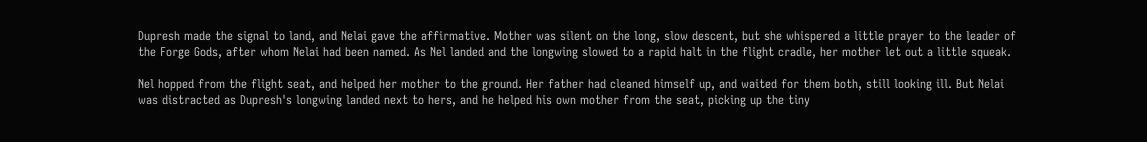Dupresh made the signal to land, and Nelai gave the affirmative. Mother was silent on the long, slow descent, but she whispered a little prayer to the leader of the Forge Gods, after whom Nelai had been named. As Nel landed and the longwing slowed to a rapid halt in the flight cradle, her mother let out a little squeak.

Nel hopped from the flight seat, and helped her mother to the ground. Her father had cleaned himself up, and waited for them both, still looking ill. But Nelai was distracted as Dupresh's longwing landed next to hers, and he helped his own mother from the seat, picking up the tiny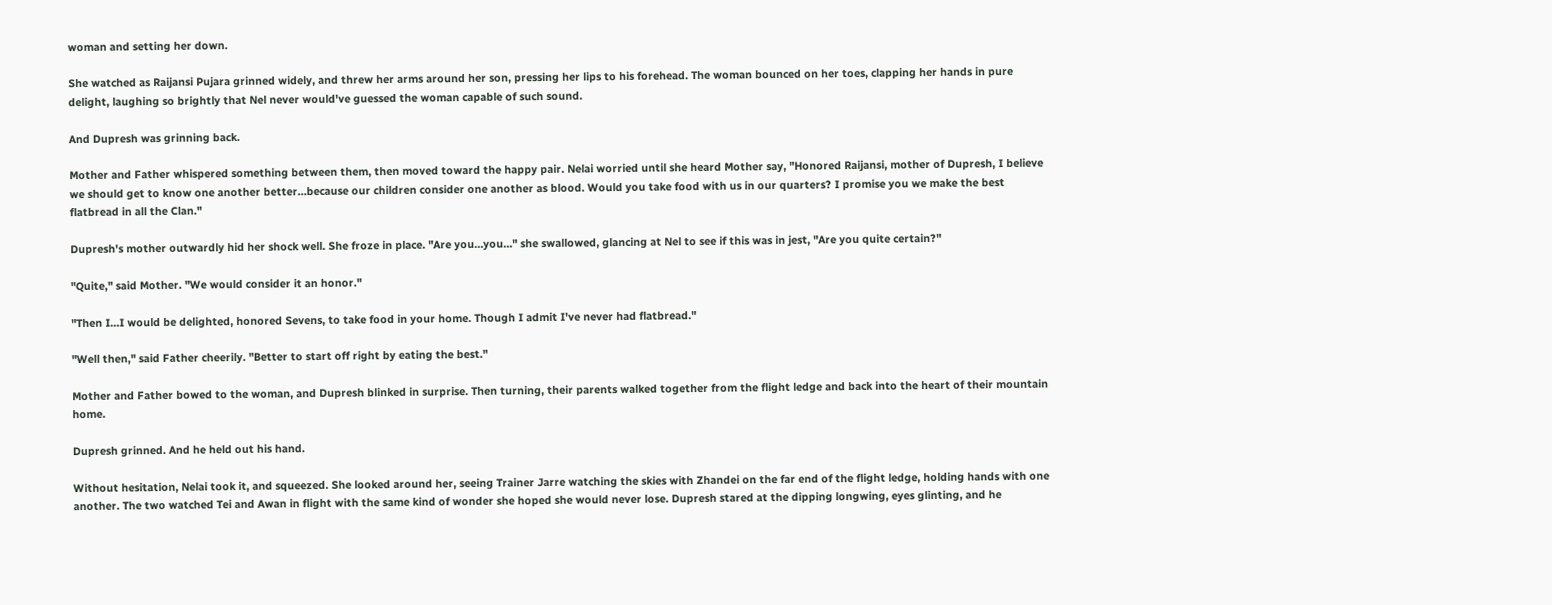woman and setting her down.

She watched as Raijansi Pujara grinned widely, and threw her arms around her son, pressing her lips to his forehead. The woman bounced on her toes, clapping her hands in pure delight, laughing so brightly that Nel never would've guessed the woman capable of such sound.

And Dupresh was grinning back.

Mother and Father whispered something between them, then moved toward the happy pair. Nelai worried until she heard Mother say, "Honored Raijansi, mother of Dupresh, I believe we should get to know one another better…because our children consider one another as blood. Would you take food with us in our quarters? I promise you we make the best flatbread in all the Clan."

Dupresh's mother outwardly hid her shock well. She froze in place. "Are you…you…" she swallowed, glancing at Nel to see if this was in jest, "Are you quite certain?"

"Quite," said Mother. "We would consider it an honor."

"Then I…I would be delighted, honored Sevens, to take food in your home. Though I admit I've never had flatbread."

"Well then," said Father cheerily. "Better to start off right by eating the best."

Mother and Father bowed to the woman, and Dupresh blinked in surprise. Then turning, their parents walked together from the flight ledge and back into the heart of their mountain home.

Dupresh grinned. And he held out his hand.

Without hesitation, Nelai took it, and squeezed. She looked around her, seeing Trainer Jarre watching the skies with Zhandei on the far end of the flight ledge, holding hands with one another. The two watched Tei and Awan in flight with the same kind of wonder she hoped she would never lose. Dupresh stared at the dipping longwing, eyes glinting, and he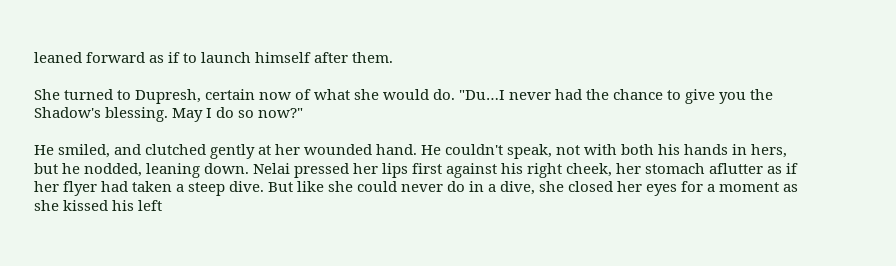leaned forward as if to launch himself after them.

She turned to Dupresh, certain now of what she would do. "Du…I never had the chance to give you the Shadow's blessing. May I do so now?"

He smiled, and clutched gently at her wounded hand. He couldn't speak, not with both his hands in hers, but he nodded, leaning down. Nelai pressed her lips first against his right cheek, her stomach aflutter as if her flyer had taken a steep dive. But like she could never do in a dive, she closed her eyes for a moment as she kissed his left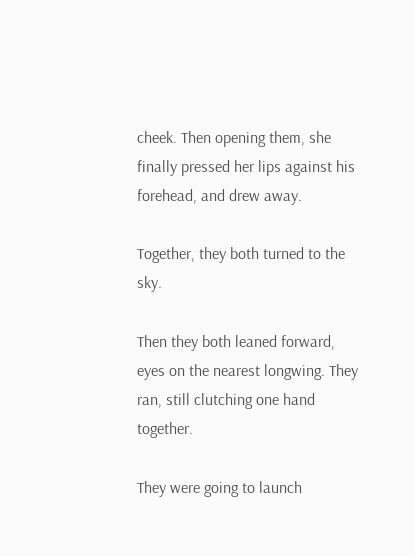cheek. Then opening them, she finally pressed her lips against his forehead, and drew away.

Together, they both turned to the sky.

Then they both leaned forward, eyes on the nearest longwing. They ran, still clutching one hand together.

They were going to launch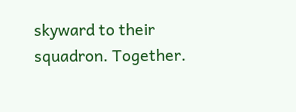skyward to their squadron. Together.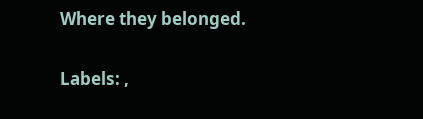Where they belonged.

Labels: ,